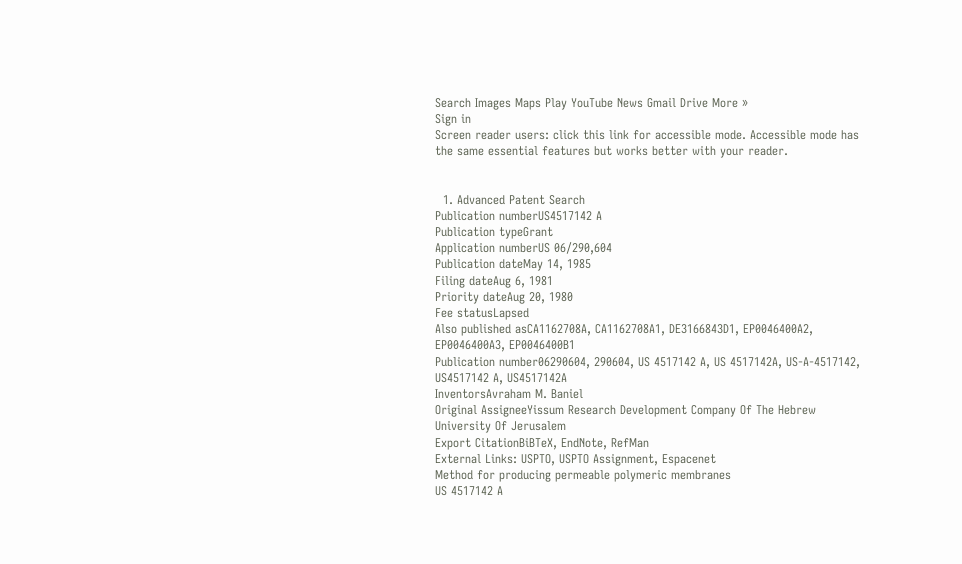Search Images Maps Play YouTube News Gmail Drive More »
Sign in
Screen reader users: click this link for accessible mode. Accessible mode has the same essential features but works better with your reader.


  1. Advanced Patent Search
Publication numberUS4517142 A
Publication typeGrant
Application numberUS 06/290,604
Publication dateMay 14, 1985
Filing dateAug 6, 1981
Priority dateAug 20, 1980
Fee statusLapsed
Also published asCA1162708A, CA1162708A1, DE3166843D1, EP0046400A2, EP0046400A3, EP0046400B1
Publication number06290604, 290604, US 4517142 A, US 4517142A, US-A-4517142, US4517142 A, US4517142A
InventorsAvraham M. Baniel
Original AssigneeYissum Research Development Company Of The Hebrew University Of Jerusalem
Export CitationBiBTeX, EndNote, RefMan
External Links: USPTO, USPTO Assignment, Espacenet
Method for producing permeable polymeric membranes
US 4517142 A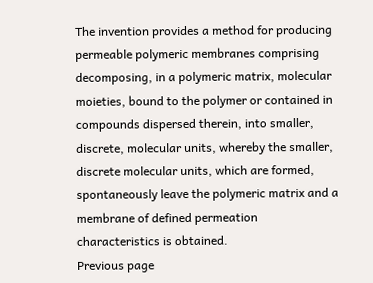The invention provides a method for producing permeable polymeric membranes comprising decomposing, in a polymeric matrix, molecular moieties, bound to the polymer or contained in compounds dispersed therein, into smaller, discrete, molecular units, whereby the smaller, discrete molecular units, which are formed, spontaneously leave the polymeric matrix and a membrane of defined permeation characteristics is obtained.
Previous page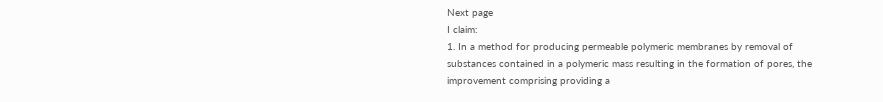Next page
I claim:
1. In a method for producing permeable polymeric membranes by removal of substances contained in a polymeric mass resulting in the formation of pores, the improvement comprising providing a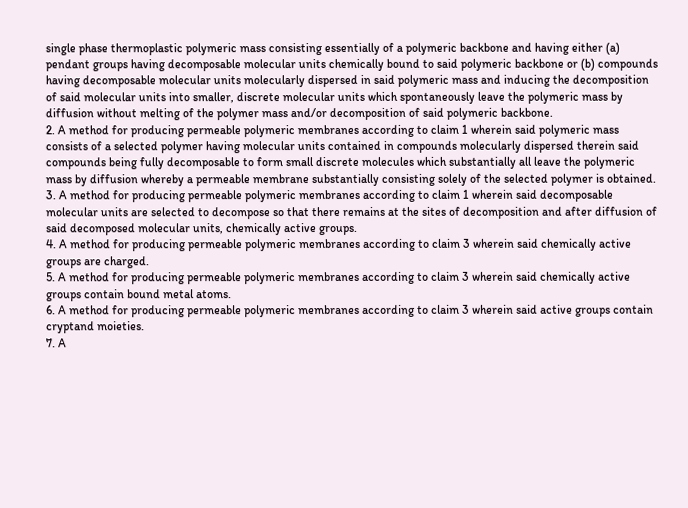single phase thermoplastic polymeric mass consisting essentially of a polymeric backbone and having either (a) pendant groups having decomposable molecular units chemically bound to said polymeric backbone or (b) compounds having decomposable molecular units molecularly dispersed in said polymeric mass and inducing the decomposition of said molecular units into smaller, discrete molecular units which spontaneously leave the polymeric mass by diffusion without melting of the polymer mass and/or decomposition of said polymeric backbone.
2. A method for producing permeable polymeric membranes according to claim 1 wherein said polymeric mass consists of a selected polymer having molecular units contained in compounds molecularly dispersed therein said compounds being fully decomposable to form small discrete molecules which substantially all leave the polymeric mass by diffusion whereby a permeable membrane substantially consisting solely of the selected polymer is obtained.
3. A method for producing permeable polymeric membranes according to claim 1 wherein said decomposable molecular units are selected to decompose so that there remains at the sites of decomposition and after diffusion of said decomposed molecular units, chemically active groups.
4. A method for producing permeable polymeric membranes according to claim 3 wherein said chemically active groups are charged.
5. A method for producing permeable polymeric membranes according to claim 3 wherein said chemically active groups contain bound metal atoms.
6. A method for producing permeable polymeric membranes according to claim 3 wherein said active groups contain cryptand moieties.
7. A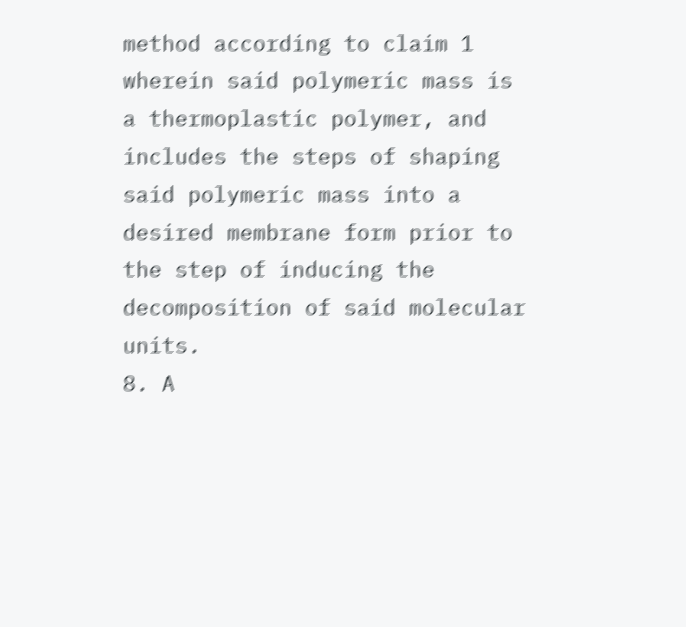method according to claim 1 wherein said polymeric mass is a thermoplastic polymer, and includes the steps of shaping said polymeric mass into a desired membrane form prior to the step of inducing the decomposition of said molecular units.
8. A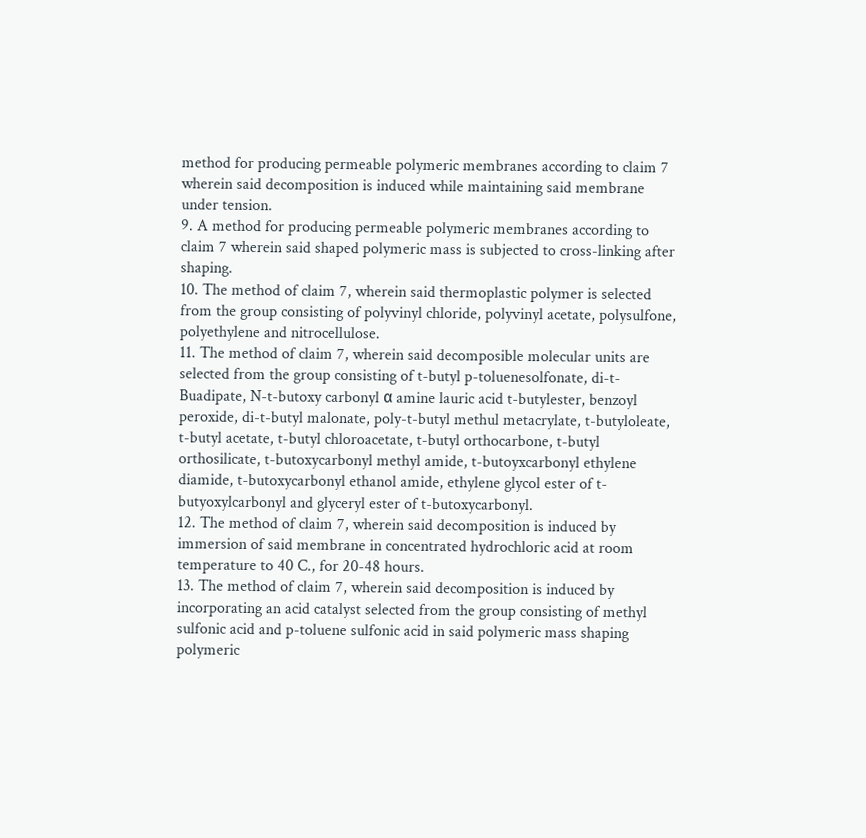method for producing permeable polymeric membranes according to claim 7 wherein said decomposition is induced while maintaining said membrane under tension.
9. A method for producing permeable polymeric membranes according to claim 7 wherein said shaped polymeric mass is subjected to cross-linking after shaping.
10. The method of claim 7, wherein said thermoplastic polymer is selected from the group consisting of polyvinyl chloride, polyvinyl acetate, polysulfone, polyethylene and nitrocellulose.
11. The method of claim 7, wherein said decomposible molecular units are selected from the group consisting of t-butyl p-toluenesolfonate, di-t-Buadipate, N-t-butoxy carbonyl α amine lauric acid t-butylester, benzoyl peroxide, di-t-butyl malonate, poly-t-butyl methul metacrylate, t-butyloleate, t-butyl acetate, t-butyl chloroacetate, t-butyl orthocarbone, t-butyl orthosilicate, t-butoxycarbonyl methyl amide, t-butoyxcarbonyl ethylene diamide, t-butoxycarbonyl ethanol amide, ethylene glycol ester of t-butyoxylcarbonyl and glyceryl ester of t-butoxycarbonyl.
12. The method of claim 7, wherein said decomposition is induced by immersion of said membrane in concentrated hydrochloric acid at room temperature to 40 C., for 20-48 hours.
13. The method of claim 7, wherein said decomposition is induced by incorporating an acid catalyst selected from the group consisting of methyl sulfonic acid and p-toluene sulfonic acid in said polymeric mass shaping polymeric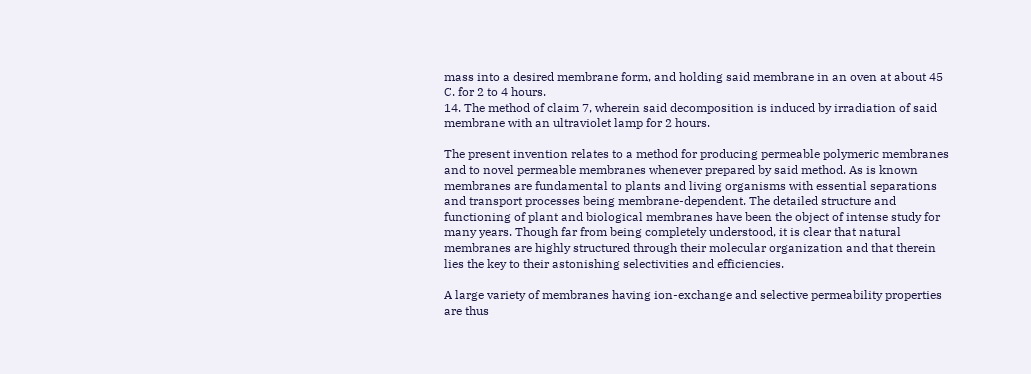mass into a desired membrane form, and holding said membrane in an oven at about 45 C. for 2 to 4 hours.
14. The method of claim 7, wherein said decomposition is induced by irradiation of said membrane with an ultraviolet lamp for 2 hours.

The present invention relates to a method for producing permeable polymeric membranes and to novel permeable membranes whenever prepared by said method. As is known membranes are fundamental to plants and living organisms with essential separations and transport processes being membrane-dependent. The detailed structure and functioning of plant and biological membranes have been the object of intense study for many years. Though far from being completely understood, it is clear that natural membranes are highly structured through their molecular organization and that therein lies the key to their astonishing selectivities and efficiencies.

A large variety of membranes having ion-exchange and selective permeability properties are thus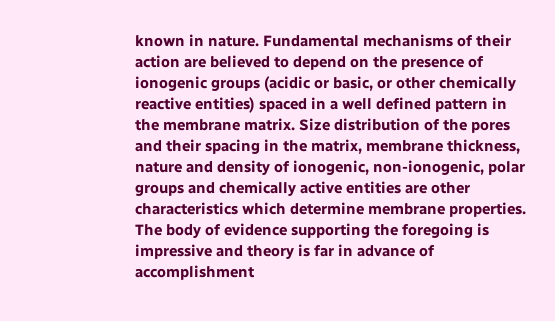known in nature. Fundamental mechanisms of their action are believed to depend on the presence of ionogenic groups (acidic or basic, or other chemically reactive entities) spaced in a well defined pattern in the membrane matrix. Size distribution of the pores and their spacing in the matrix, membrane thickness, nature and density of ionogenic, non-ionogenic, polar groups and chemically active entities are other characteristics which determine membrane properties. The body of evidence supporting the foregoing is impressive and theory is far in advance of accomplishment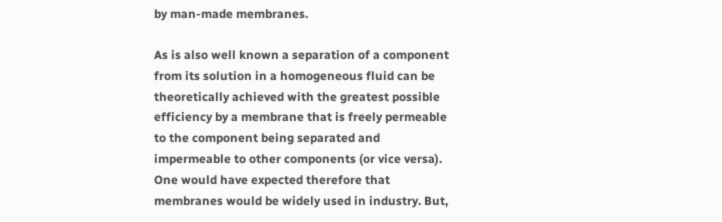by man-made membranes.

As is also well known a separation of a component from its solution in a homogeneous fluid can be theoretically achieved with the greatest possible efficiency by a membrane that is freely permeable to the component being separated and impermeable to other components (or vice versa). One would have expected therefore that membranes would be widely used in industry. But,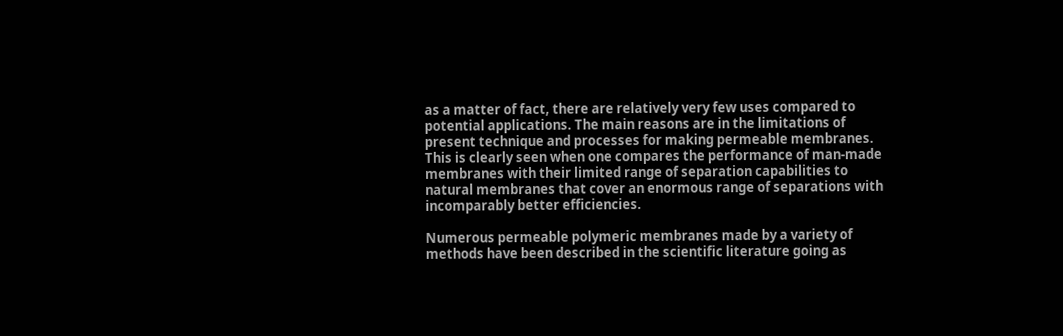as a matter of fact, there are relatively very few uses compared to potential applications. The main reasons are in the limitations of present technique and processes for making permeable membranes. This is clearly seen when one compares the performance of man-made membranes with their limited range of separation capabilities to natural membranes that cover an enormous range of separations with incomparably better efficiencies.

Numerous permeable polymeric membranes made by a variety of methods have been described in the scientific literature going as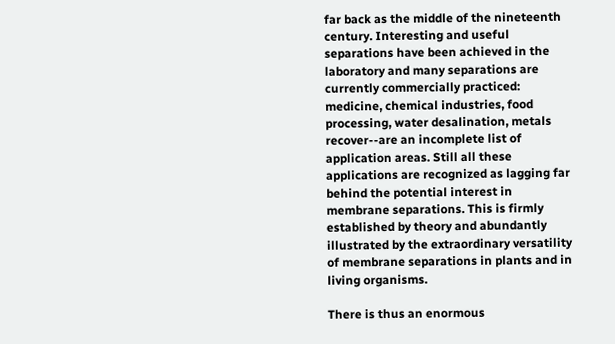far back as the middle of the nineteenth century. Interesting and useful separations have been achieved in the laboratory and many separations are currently commercially practiced: medicine, chemical industries, food processing, water desalination, metals recover--are an incomplete list of application areas. Still all these applications are recognized as lagging far behind the potential interest in membrane separations. This is firmly established by theory and abundantly illustrated by the extraordinary versatility of membrane separations in plants and in living organisms.

There is thus an enormous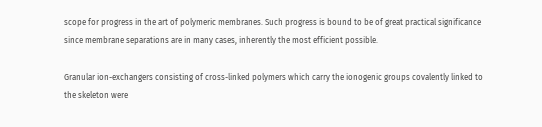scope for progress in the art of polymeric membranes. Such progress is bound to be of great practical significance since membrane separations are in many cases, inherently the most efficient possible.

Granular ion-exchangers consisting of cross-linked polymers which carry the ionogenic groups covalently linked to the skeleton were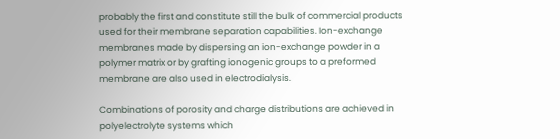probably the first and constitute still the bulk of commercial products used for their membrane separation capabilities. Ion-exchange membranes made by dispersing an ion-exchange powder in a polymer matrix or by grafting ionogenic groups to a preformed membrane are also used in electrodialysis.

Combinations of porosity and charge distributions are achieved in polyelectrolyte systems which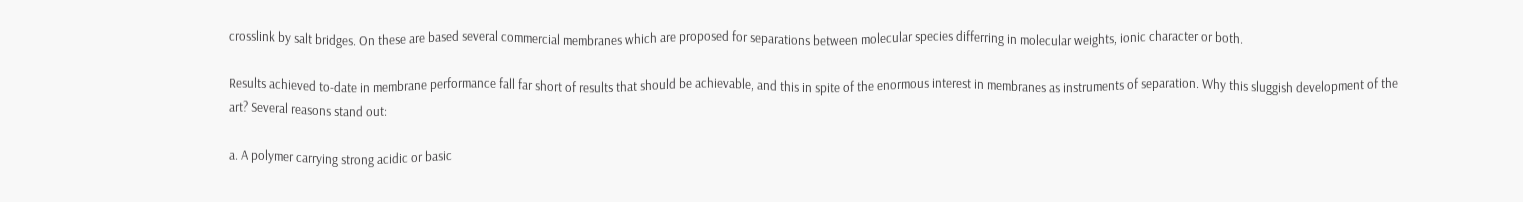crosslink by salt bridges. On these are based several commercial membranes which are proposed for separations between molecular species differring in molecular weights, ionic character or both.

Results achieved to-date in membrane performance fall far short of results that should be achievable, and this in spite of the enormous interest in membranes as instruments of separation. Why this sluggish development of the art? Several reasons stand out:

a. A polymer carrying strong acidic or basic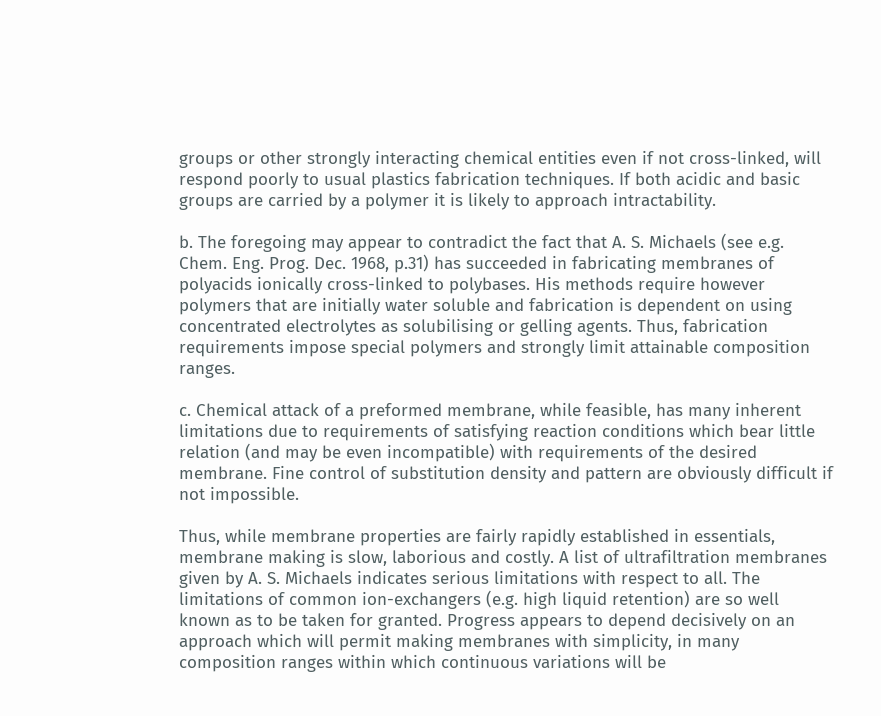groups or other strongly interacting chemical entities even if not cross-linked, will respond poorly to usual plastics fabrication techniques. If both acidic and basic groups are carried by a polymer it is likely to approach intractability.

b. The foregoing may appear to contradict the fact that A. S. Michaels (see e.g. Chem. Eng. Prog. Dec. 1968, p.31) has succeeded in fabricating membranes of polyacids ionically cross-linked to polybases. His methods require however polymers that are initially water soluble and fabrication is dependent on using concentrated electrolytes as solubilising or gelling agents. Thus, fabrication requirements impose special polymers and strongly limit attainable composition ranges.

c. Chemical attack of a preformed membrane, while feasible, has many inherent limitations due to requirements of satisfying reaction conditions which bear little relation (and may be even incompatible) with requirements of the desired membrane. Fine control of substitution density and pattern are obviously difficult if not impossible.

Thus, while membrane properties are fairly rapidly established in essentials, membrane making is slow, laborious and costly. A list of ultrafiltration membranes given by A. S. Michaels indicates serious limitations with respect to all. The limitations of common ion-exchangers (e.g. high liquid retention) are so well known as to be taken for granted. Progress appears to depend decisively on an approach which will permit making membranes with simplicity, in many composition ranges within which continuous variations will be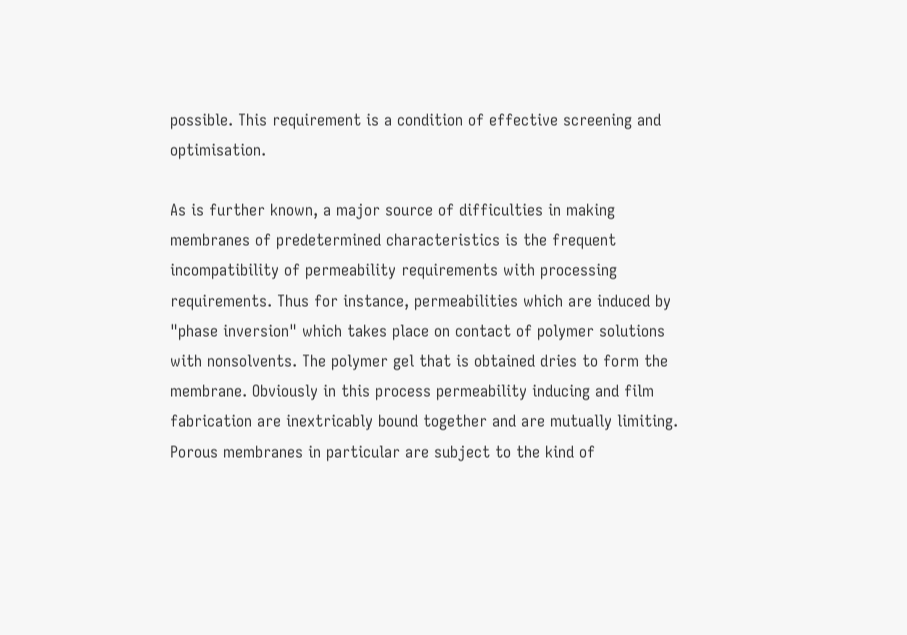possible. This requirement is a condition of effective screening and optimisation.

As is further known, a major source of difficulties in making membranes of predetermined characteristics is the frequent incompatibility of permeability requirements with processing requirements. Thus for instance, permeabilities which are induced by "phase inversion" which takes place on contact of polymer solutions with nonsolvents. The polymer gel that is obtained dries to form the membrane. Obviously in this process permeability inducing and film fabrication are inextricably bound together and are mutually limiting. Porous membranes in particular are subject to the kind of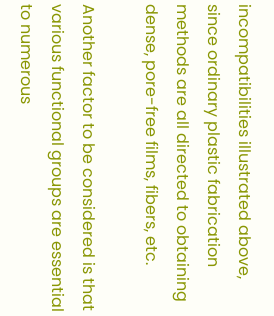incompatibilities illustrated above, since ordinary plastic fabrication methods are all directed to obtaining dense, pore-free films, fibers, etc.

Another factor to be considered is that various functional groups are essential to numerous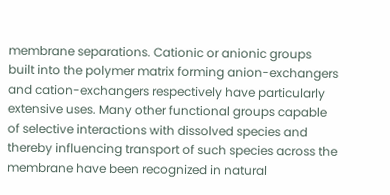membrane separations. Cationic or anionic groups built into the polymer matrix forming anion-exchangers and cation-exchangers respectively have particularly extensive uses. Many other functional groups capable of selective interactions with dissolved species and thereby influencing transport of such species across the membrane have been recognized in natural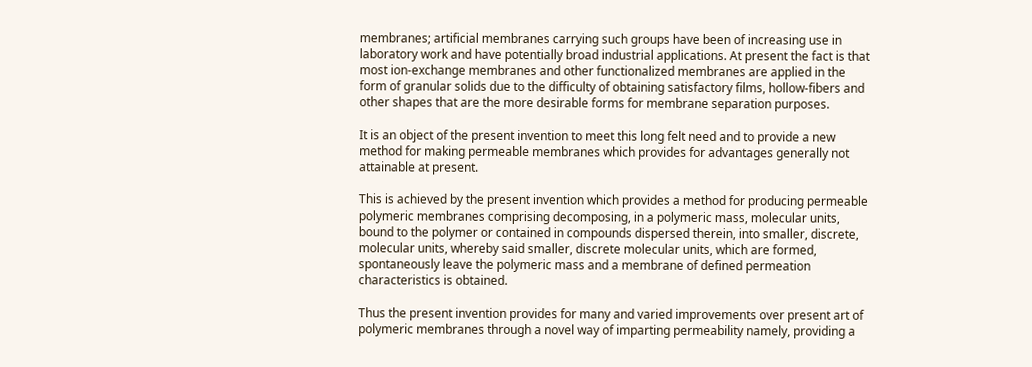membranes; artificial membranes carrying such groups have been of increasing use in laboratory work and have potentially broad industrial applications. At present the fact is that most ion-exchange membranes and other functionalized membranes are applied in the form of granular solids due to the difficulty of obtaining satisfactory films, hollow-fibers and other shapes that are the more desirable forms for membrane separation purposes.

It is an object of the present invention to meet this long felt need and to provide a new method for making permeable membranes which provides for advantages generally not attainable at present.

This is achieved by the present invention which provides a method for producing permeable polymeric membranes comprising decomposing, in a polymeric mass, molecular units, bound to the polymer or contained in compounds dispersed therein, into smaller, discrete, molecular units, whereby said smaller, discrete molecular units, which are formed, spontaneously leave the polymeric mass and a membrane of defined permeation characteristics is obtained.

Thus the present invention provides for many and varied improvements over present art of polymeric membranes through a novel way of imparting permeability namely, providing a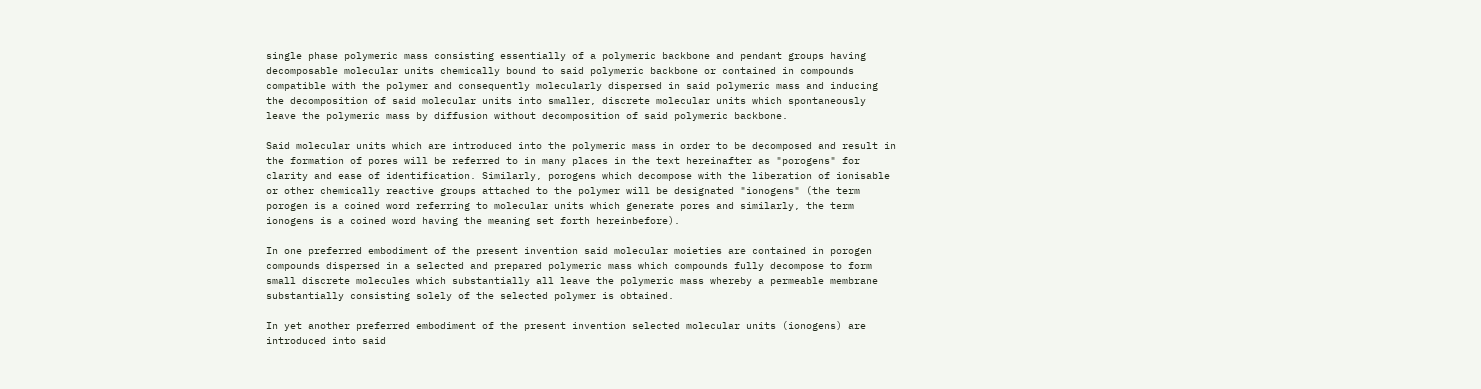single phase polymeric mass consisting essentially of a polymeric backbone and pendant groups having decomposable molecular units chemically bound to said polymeric backbone or contained in compounds compatible with the polymer and consequently molecularly dispersed in said polymeric mass and inducing the decomposition of said molecular units into smaller, discrete molecular units which spontaneously leave the polymeric mass by diffusion without decomposition of said polymeric backbone.

Said molecular units which are introduced into the polymeric mass in order to be decomposed and result in the formation of pores will be referred to in many places in the text hereinafter as "porogens" for clarity and ease of identification. Similarly, porogens which decompose with the liberation of ionisable or other chemically reactive groups attached to the polymer will be designated "ionogens" (the term porogen is a coined word referring to molecular units which generate pores and similarly, the term ionogens is a coined word having the meaning set forth hereinbefore).

In one preferred embodiment of the present invention said molecular moieties are contained in porogen compounds dispersed in a selected and prepared polymeric mass which compounds fully decompose to form small discrete molecules which substantially all leave the polymeric mass whereby a permeable membrane substantially consisting solely of the selected polymer is obtained.

In yet another preferred embodiment of the present invention selected molecular units (ionogens) are introduced into said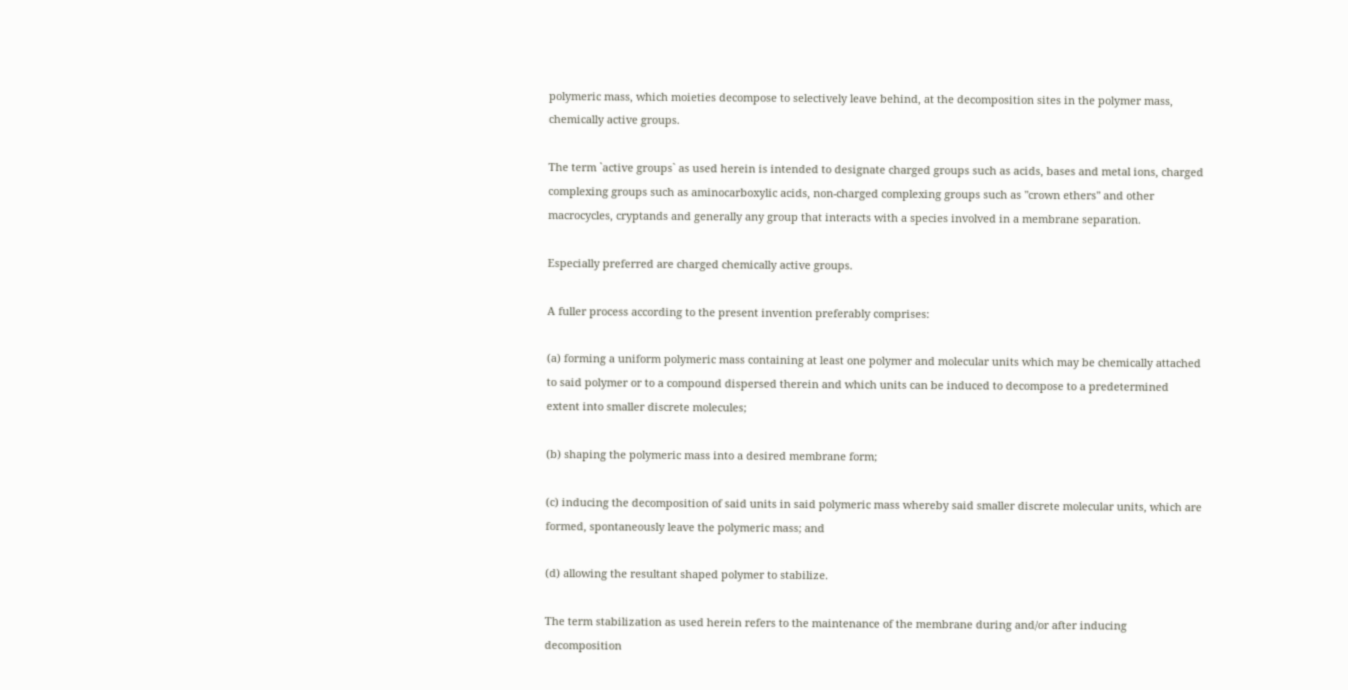polymeric mass, which moieties decompose to selectively leave behind, at the decomposition sites in the polymer mass, chemically active groups.

The term `active groups` as used herein is intended to designate charged groups such as acids, bases and metal ions, charged complexing groups such as aminocarboxylic acids, non-charged complexing groups such as "crown ethers" and other macrocycles, cryptands and generally any group that interacts with a species involved in a membrane separation.

Especially preferred are charged chemically active groups.

A fuller process according to the present invention preferably comprises:

(a) forming a uniform polymeric mass containing at least one polymer and molecular units which may be chemically attached to said polymer or to a compound dispersed therein and which units can be induced to decompose to a predetermined extent into smaller discrete molecules;

(b) shaping the polymeric mass into a desired membrane form;

(c) inducing the decomposition of said units in said polymeric mass whereby said smaller discrete molecular units, which are formed, spontaneously leave the polymeric mass; and

(d) allowing the resultant shaped polymer to stabilize.

The term stabilization as used herein refers to the maintenance of the membrane during and/or after inducing decomposition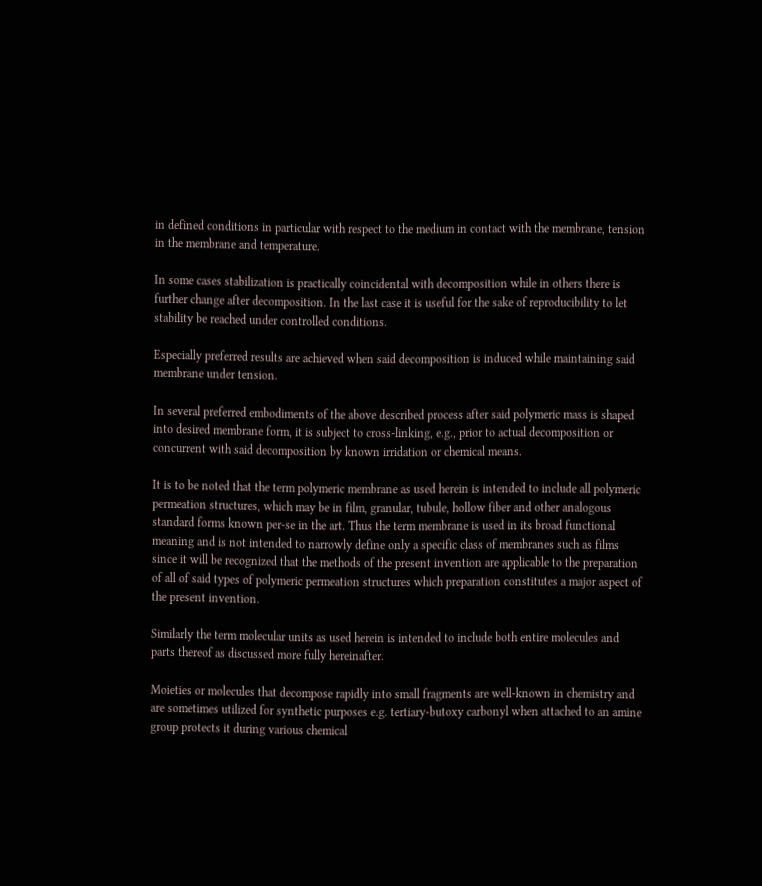in defined conditions in particular with respect to the medium in contact with the membrane, tension in the membrane and temperature.

In some cases stabilization is practically coincidental with decomposition while in others there is further change after decomposition. In the last case it is useful for the sake of reproducibility to let stability be reached under controlled conditions.

Especially preferred results are achieved when said decomposition is induced while maintaining said membrane under tension.

In several preferred embodiments of the above described process after said polymeric mass is shaped into desired membrane form, it is subject to cross-linking, e.g., prior to actual decomposition or concurrent with said decomposition by known irridation or chemical means.

It is to be noted that the term polymeric membrane as used herein is intended to include all polymeric permeation structures, which may be in film, granular, tubule, hollow fiber and other analogous standard forms known per-se in the art. Thus the term membrane is used in its broad functional meaning and is not intended to narrowly define only a specific class of membranes such as films since it will be recognized that the methods of the present invention are applicable to the preparation of all of said types of polymeric permeation structures which preparation constitutes a major aspect of the present invention.

Similarly the term molecular units as used herein is intended to include both entire molecules and parts thereof as discussed more fully hereinafter.

Moieties or molecules that decompose rapidly into small fragments are well-known in chemistry and are sometimes utilized for synthetic purposes e.g. tertiary-butoxy carbonyl when attached to an amine group protects it during various chemical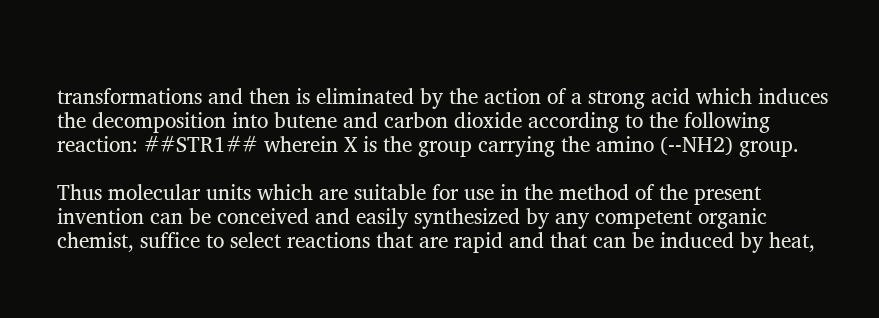transformations and then is eliminated by the action of a strong acid which induces the decomposition into butene and carbon dioxide according to the following reaction: ##STR1## wherein X is the group carrying the amino (--NH2) group.

Thus molecular units which are suitable for use in the method of the present invention can be conceived and easily synthesized by any competent organic chemist, suffice to select reactions that are rapid and that can be induced by heat,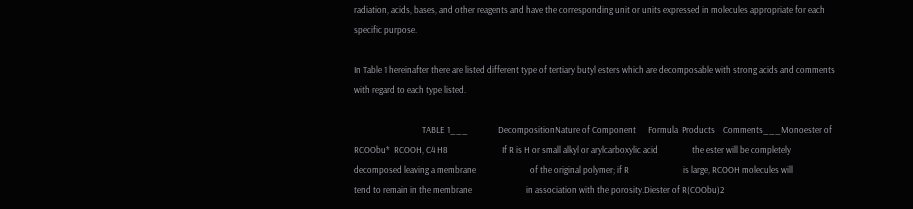radiation, acids, bases, and other reagents and have the corresponding unit or units expressed in molecules appropriate for each specific purpose.

In Table 1 hereinafter there are listed different type of tertiary butyl esters which are decomposable with strong acids and comments with regard to each type listed.

                                  TABLE 1___               DecompositionNature of Component      Formula  Products    Comments___Monoester of      RCOObu*  RCOOH, C4 H8                           If R is H or small alkyl or arylcarboxylic acid                 the ester will be completely                           decomposed leaving a membrane                           of the original polymer; if R                           is large, RCOOH molecules will                           tend to remain in the membrane                           in association with the porosity.Diester of R(COObu)2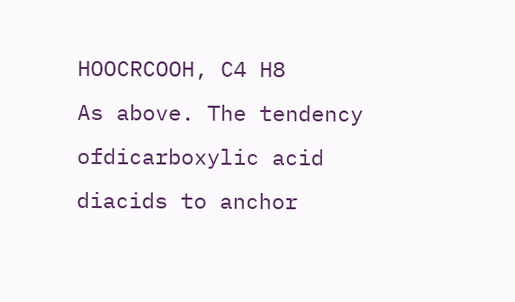HOOCRCOOH, C4 H8                           As above. The tendency ofdicarboxylic acid               diacids to anchor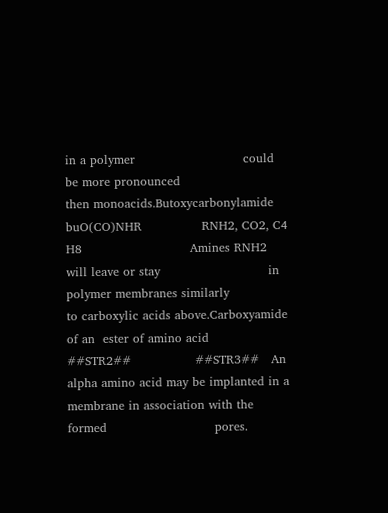in a polymer                           could be more pronounced                           then monoacids.Butoxycarbonylamide      buO(CO)NHR               RNH2, CO2, C4 H8                           Amines RNH2 will leave or stay                           in polymer membranes similarly                           to carboxylic acids above.Carboxyamide of an  ester of amino acid       ##STR2##                ##STR3##   An alpha amino acid may be implanted in a                           membrane in association with the formed                           pores.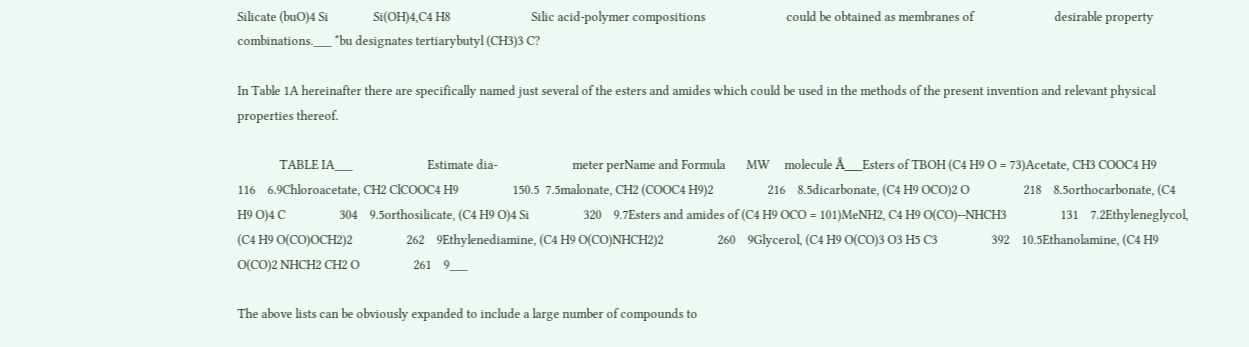Silicate (buO)4 Si               Si(OH)4,C4 H8                           Silic acid-polymer compositions                           could be obtained as membranes of                           desirable property combinations.___ *bu designates tertiarybutyl (CH3)3 C?

In Table 1A hereinafter there are specifically named just several of the esters and amides which could be used in the methods of the present invention and relevant physical properties thereof.

              TABLE IA___                         Estimate dia-                         meter perName and Formula       MW     molecule Å___Esters of TBOH (C4 H9 O = 73)Acetate, CH3 COOC4 H9                  116    6.9Chloroacetate, CH2 ClCOOC4 H9                  150.5  7.5malonate, CH2 (COOC4 H9)2                  216    8.5dicarbonate, (C4 H9 OCO)2 O                  218    8.5orthocarbonate, (C4 H9 O)4 C                  304    9.5orthosilicate, (C4 H9 O)4 Si                  320    9.7Esters and amides of (C4 H9 OCO = 101)MeNH2, C4 H9 O(CO)--NHCH3                  131    7.2Ethyleneglycol, (C4 H9 O(CO)OCH2)2                  262    9Ethylenediamine, (C4 H9 O(CO)NHCH2)2                  260    9Glycerol, (C4 H9 O(CO)3 O3 H5 C3                  392    10.5Ethanolamine, (C4 H9 O(CO)2 NHCH2 CH2 O                  261    9___

The above lists can be obviously expanded to include a large number of compounds to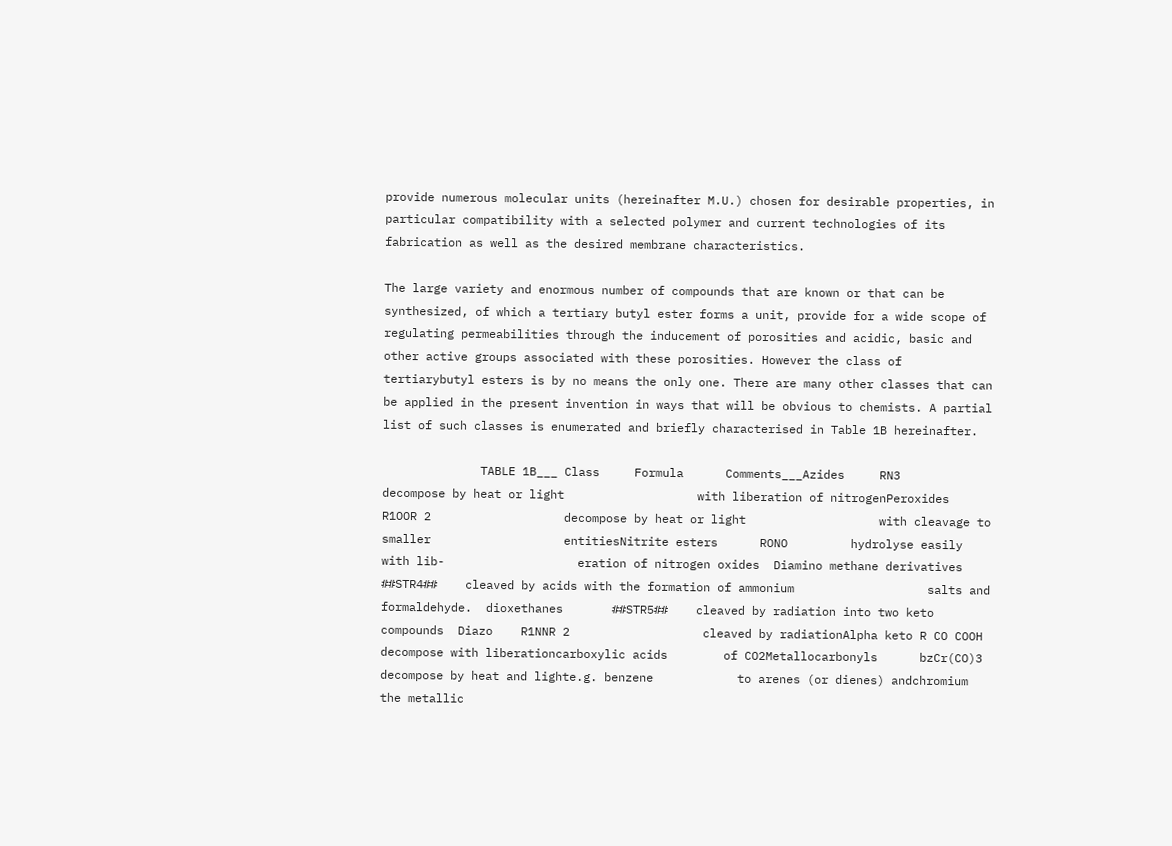provide numerous molecular units (hereinafter M.U.) chosen for desirable properties, in particular compatibility with a selected polymer and current technologies of its fabrication as well as the desired membrane characteristics.

The large variety and enormous number of compounds that are known or that can be synthesized, of which a tertiary butyl ester forms a unit, provide for a wide scope of regulating permeabilities through the inducement of porosities and acidic, basic and other active groups associated with these porosities. However the class of tertiarybutyl esters is by no means the only one. There are many other classes that can be applied in the present invention in ways that will be obvious to chemists. A partial list of such classes is enumerated and briefly characterised in Table 1B hereinafter.

              TABLE 1B___ Class     Formula      Comments___Azides     RN3     decompose by heat or light                   with liberation of nitrogenPeroxides  R1OOR 2                   decompose by heat or light                   with cleavage to smaller                   entitiesNitrite esters      RONO         hydrolyse easily with lib-                   eration of nitrogen oxides  Diamino methane derivatives       ##STR4##    cleaved by acids with the formation of ammonium                   salts and formaldehyde.  dioxethanes       ##STR5##    cleaved by radiation into two keto compounds  Diazo    R1NNR 2                   cleaved by radiationAlpha keto R CO COOH    decompose with liberationcarboxylic acids        of CO2Metallocarbonyls      bzCr(CO)3                   decompose by heat and lighte.g. benzene            to arenes (or dienes) andchromium                the metallic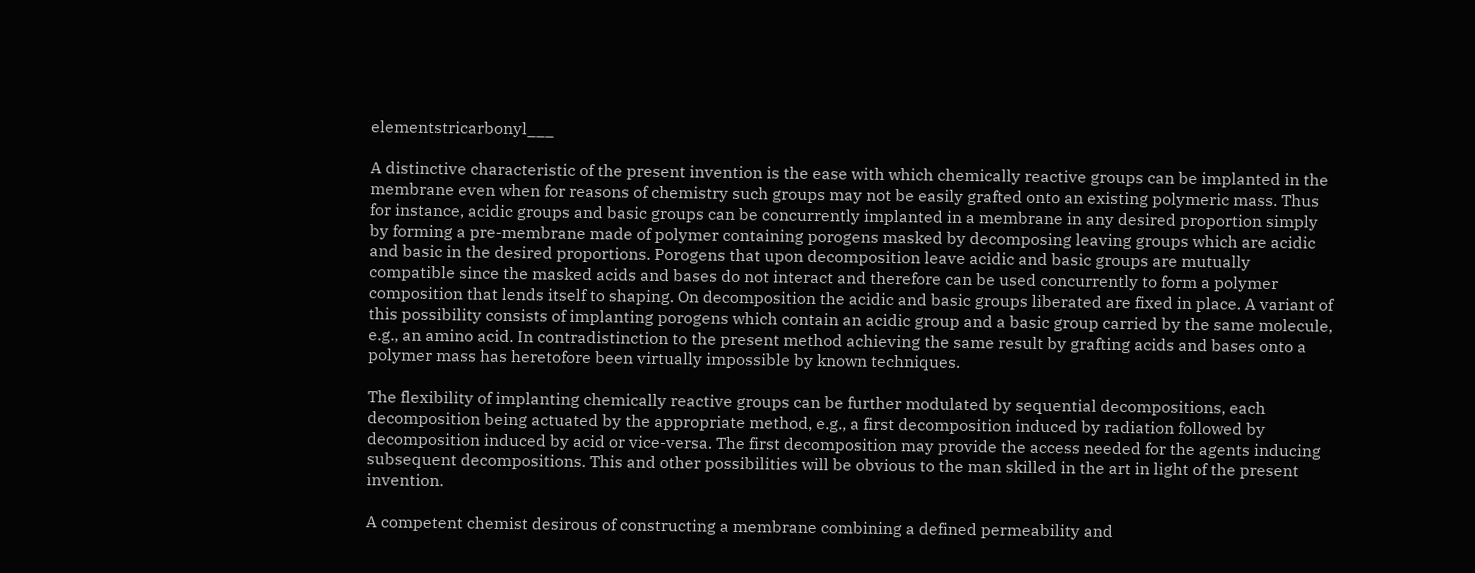elementstricarbonyl___

A distinctive characteristic of the present invention is the ease with which chemically reactive groups can be implanted in the membrane even when for reasons of chemistry such groups may not be easily grafted onto an existing polymeric mass. Thus for instance, acidic groups and basic groups can be concurrently implanted in a membrane in any desired proportion simply by forming a pre-membrane made of polymer containing porogens masked by decomposing leaving groups which are acidic and basic in the desired proportions. Porogens that upon decomposition leave acidic and basic groups are mutually compatible since the masked acids and bases do not interact and therefore can be used concurrently to form a polymer composition that lends itself to shaping. On decomposition the acidic and basic groups liberated are fixed in place. A variant of this possibility consists of implanting porogens which contain an acidic group and a basic group carried by the same molecule, e.g., an amino acid. In contradistinction to the present method achieving the same result by grafting acids and bases onto a polymer mass has heretofore been virtually impossible by known techniques.

The flexibility of implanting chemically reactive groups can be further modulated by sequential decompositions, each decomposition being actuated by the appropriate method, e.g., a first decomposition induced by radiation followed by decomposition induced by acid or vice-versa. The first decomposition may provide the access needed for the agents inducing subsequent decompositions. This and other possibilities will be obvious to the man skilled in the art in light of the present invention.

A competent chemist desirous of constructing a membrane combining a defined permeability and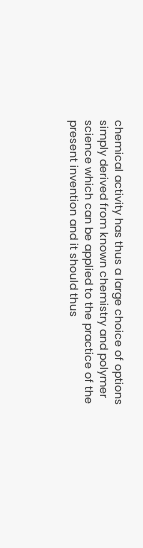chemical activity has thus a large choice of options simply derived from known chemistry and polymer science which can be applied to the practice of the present invention and it should thus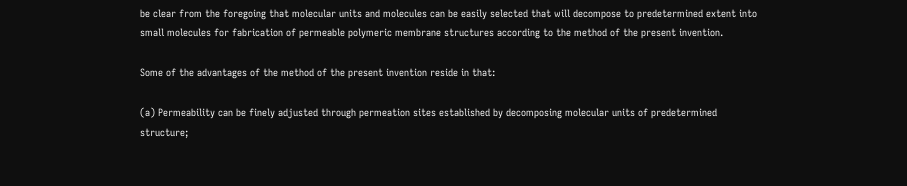be clear from the foregoing that molecular units and molecules can be easily selected that will decompose to predetermined extent into small molecules for fabrication of permeable polymeric membrane structures according to the method of the present invention.

Some of the advantages of the method of the present invention reside in that:

(a) Permeability can be finely adjusted through permeation sites established by decomposing molecular units of predetermined structure;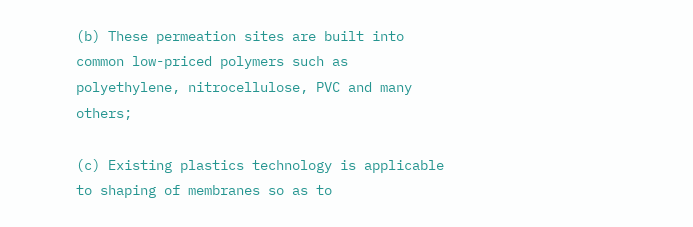(b) These permeation sites are built into common low-priced polymers such as polyethylene, nitrocellulose, PVC and many others;

(c) Existing plastics technology is applicable to shaping of membranes so as to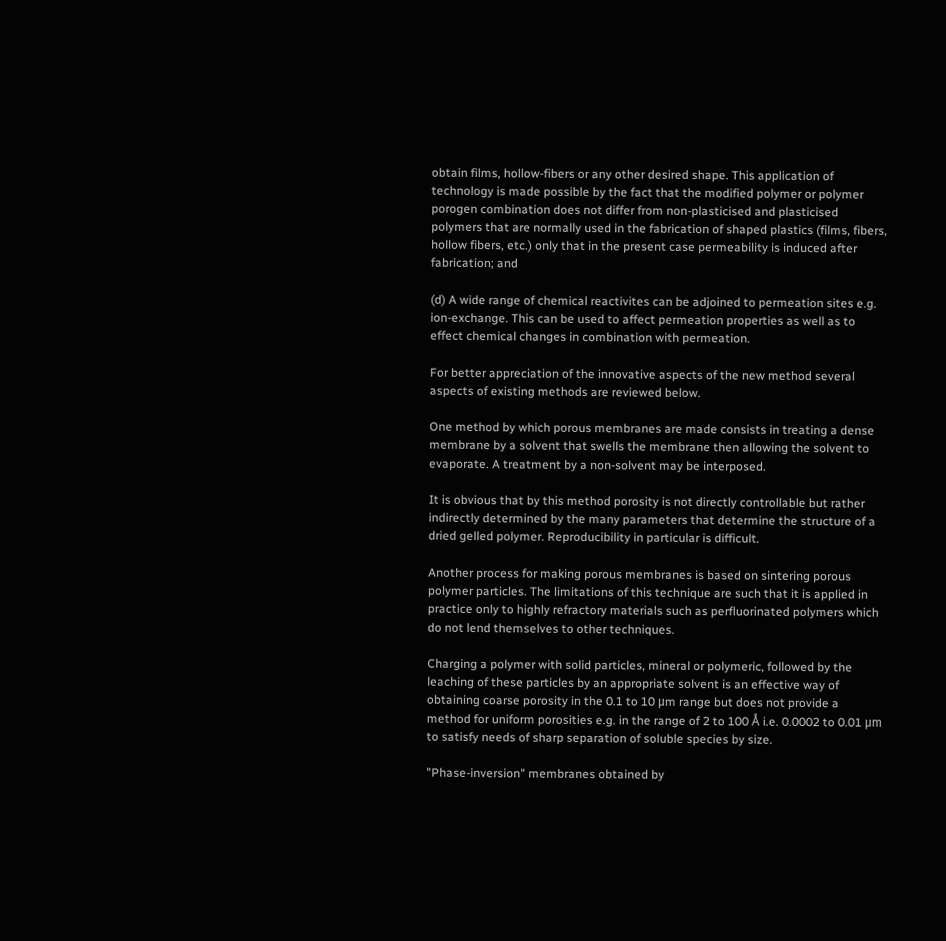obtain films, hollow-fibers or any other desired shape. This application of technology is made possible by the fact that the modified polymer or polymer porogen combination does not differ from non-plasticised and plasticised polymers that are normally used in the fabrication of shaped plastics (films, fibers, hollow fibers, etc.) only that in the present case permeability is induced after fabrication; and

(d) A wide range of chemical reactivites can be adjoined to permeation sites e.g. ion-exchange. This can be used to affect permeation properties as well as to effect chemical changes in combination with permeation.

For better appreciation of the innovative aspects of the new method several aspects of existing methods are reviewed below.

One method by which porous membranes are made consists in treating a dense membrane by a solvent that swells the membrane then allowing the solvent to evaporate. A treatment by a non-solvent may be interposed.

It is obvious that by this method porosity is not directly controllable but rather indirectly determined by the many parameters that determine the structure of a dried gelled polymer. Reproducibility in particular is difficult.

Another process for making porous membranes is based on sintering porous polymer particles. The limitations of this technique are such that it is applied in practice only to highly refractory materials such as perfluorinated polymers which do not lend themselves to other techniques.

Charging a polymer with solid particles, mineral or polymeric, followed by the leaching of these particles by an appropriate solvent is an effective way of obtaining coarse porosity in the 0.1 to 10 μm range but does not provide a method for uniform porosities e.g. in the range of 2 to 100 Å i.e. 0.0002 to 0.01 μm to satisfy needs of sharp separation of soluble species by size.

"Phase-inversion" membranes obtained by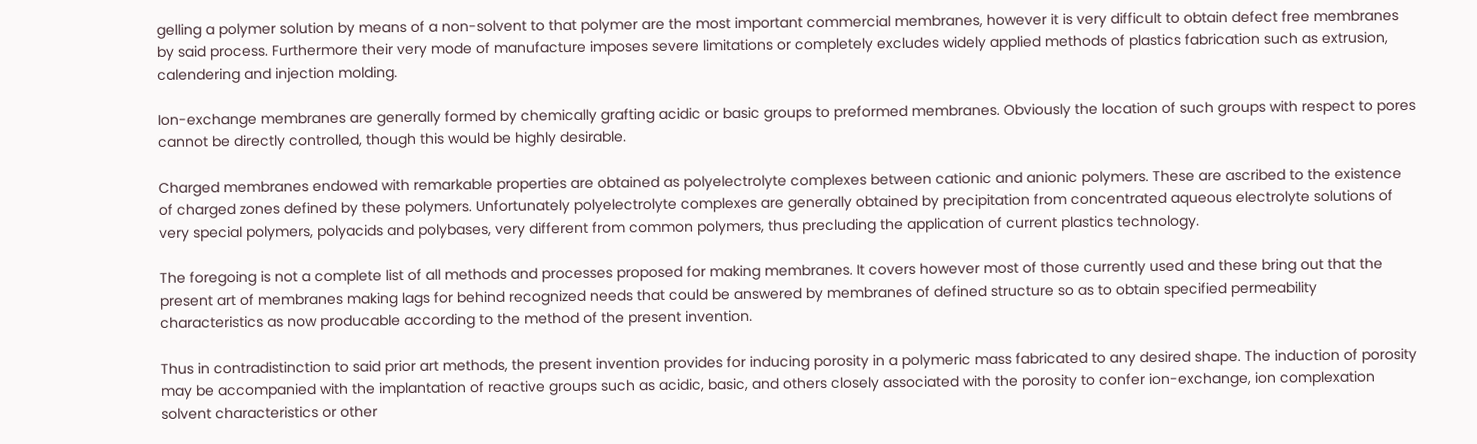gelling a polymer solution by means of a non-solvent to that polymer are the most important commercial membranes, however it is very difficult to obtain defect free membranes by said process. Furthermore their very mode of manufacture imposes severe limitations or completely excludes widely applied methods of plastics fabrication such as extrusion, calendering and injection molding.

Ion-exchange membranes are generally formed by chemically grafting acidic or basic groups to preformed membranes. Obviously the location of such groups with respect to pores cannot be directly controlled, though this would be highly desirable.

Charged membranes endowed with remarkable properties are obtained as polyelectrolyte complexes between cationic and anionic polymers. These are ascribed to the existence of charged zones defined by these polymers. Unfortunately polyelectrolyte complexes are generally obtained by precipitation from concentrated aqueous electrolyte solutions of very special polymers, polyacids and polybases, very different from common polymers, thus precluding the application of current plastics technology.

The foregoing is not a complete list of all methods and processes proposed for making membranes. It covers however most of those currently used and these bring out that the present art of membranes making lags for behind recognized needs that could be answered by membranes of defined structure so as to obtain specified permeability characteristics as now producable according to the method of the present invention.

Thus in contradistinction to said prior art methods, the present invention provides for inducing porosity in a polymeric mass fabricated to any desired shape. The induction of porosity may be accompanied with the implantation of reactive groups such as acidic, basic, and others closely associated with the porosity to confer ion-exchange, ion complexation solvent characteristics or other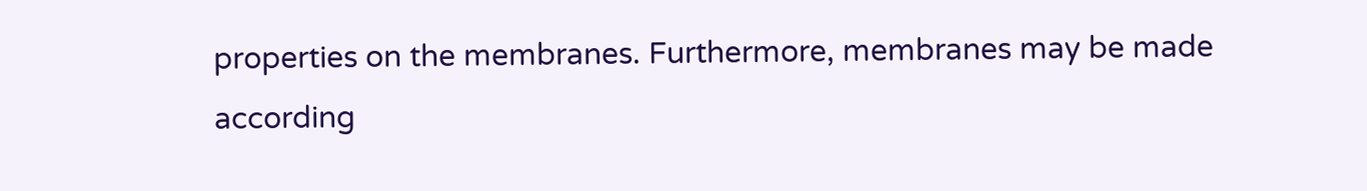properties on the membranes. Furthermore, membranes may be made according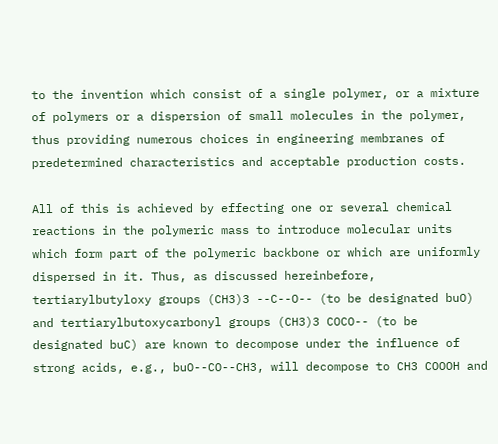to the invention which consist of a single polymer, or a mixture of polymers or a dispersion of small molecules in the polymer, thus providing numerous choices in engineering membranes of predetermined characteristics and acceptable production costs.

All of this is achieved by effecting one or several chemical reactions in the polymeric mass to introduce molecular units which form part of the polymeric backbone or which are uniformly dispersed in it. Thus, as discussed hereinbefore, tertiarylbutyloxy groups (CH3)3 --C--O-- (to be designated buO) and tertiarylbutoxycarbonyl groups (CH3)3 COCO-- (to be designated buC) are known to decompose under the influence of strong acids, e.g., buO--CO--CH3, will decompose to CH3 COOOH and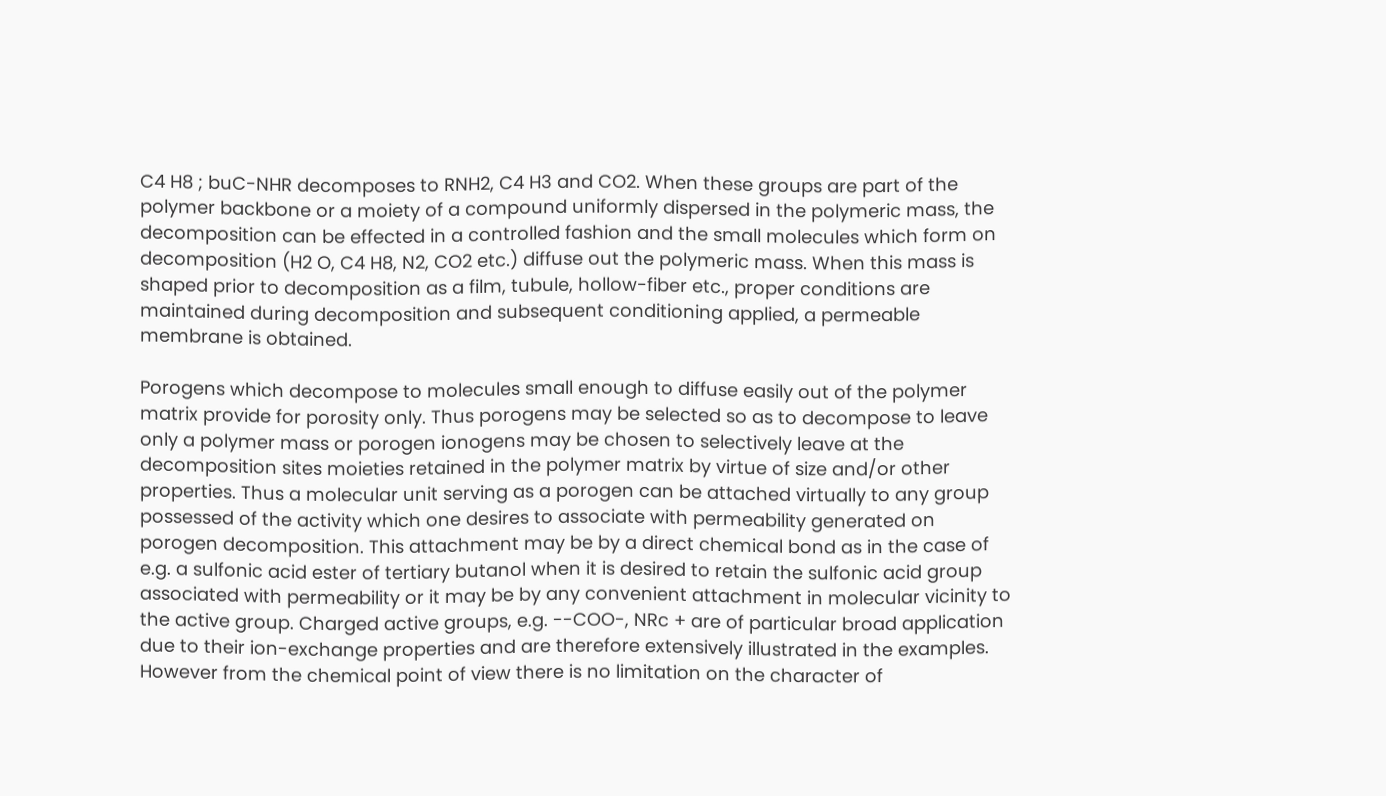C4 H8 ; buC-NHR decomposes to RNH2, C4 H3 and CO2. When these groups are part of the polymer backbone or a moiety of a compound uniformly dispersed in the polymeric mass, the decomposition can be effected in a controlled fashion and the small molecules which form on decomposition (H2 O, C4 H8, N2, CO2 etc.) diffuse out the polymeric mass. When this mass is shaped prior to decomposition as a film, tubule, hollow-fiber etc., proper conditions are maintained during decomposition and subsequent conditioning applied, a permeable membrane is obtained.

Porogens which decompose to molecules small enough to diffuse easily out of the polymer matrix provide for porosity only. Thus porogens may be selected so as to decompose to leave only a polymer mass or porogen ionogens may be chosen to selectively leave at the decomposition sites moieties retained in the polymer matrix by virtue of size and/or other properties. Thus a molecular unit serving as a porogen can be attached virtually to any group possessed of the activity which one desires to associate with permeability generated on porogen decomposition. This attachment may be by a direct chemical bond as in the case of e.g. a sulfonic acid ester of tertiary butanol when it is desired to retain the sulfonic acid group associated with permeability or it may be by any convenient attachment in molecular vicinity to the active group. Charged active groups, e.g. --COO-, NRc + are of particular broad application due to their ion-exchange properties and are therefore extensively illustrated in the examples. However from the chemical point of view there is no limitation on the character of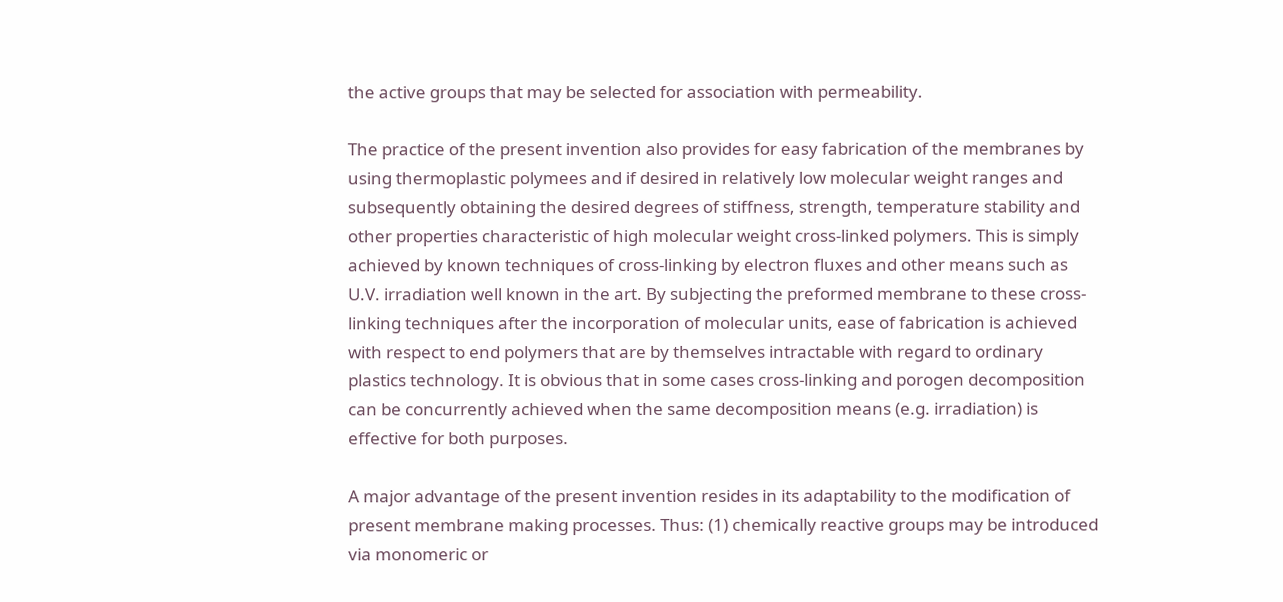the active groups that may be selected for association with permeability.

The practice of the present invention also provides for easy fabrication of the membranes by using thermoplastic polymees and if desired in relatively low molecular weight ranges and subsequently obtaining the desired degrees of stiffness, strength, temperature stability and other properties characteristic of high molecular weight cross-linked polymers. This is simply achieved by known techniques of cross-linking by electron fluxes and other means such as U.V. irradiation well known in the art. By subjecting the preformed membrane to these cross-linking techniques after the incorporation of molecular units, ease of fabrication is achieved with respect to end polymers that are by themselves intractable with regard to ordinary plastics technology. It is obvious that in some cases cross-linking and porogen decomposition can be concurrently achieved when the same decomposition means (e.g. irradiation) is effective for both purposes.

A major advantage of the present invention resides in its adaptability to the modification of present membrane making processes. Thus: (1) chemically reactive groups may be introduced via monomeric or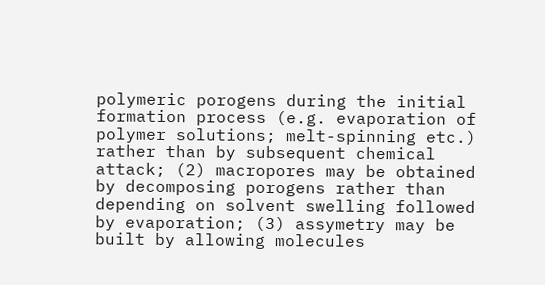polymeric porogens during the initial formation process (e.g. evaporation of polymer solutions; melt-spinning etc.) rather than by subsequent chemical attack; (2) macropores may be obtained by decomposing porogens rather than depending on solvent swelling followed by evaporation; (3) assymetry may be built by allowing molecules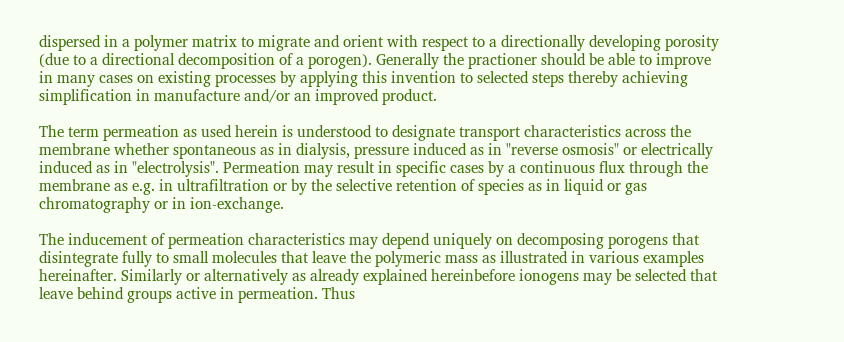dispersed in a polymer matrix to migrate and orient with respect to a directionally developing porosity (due to a directional decomposition of a porogen). Generally the practioner should be able to improve in many cases on existing processes by applying this invention to selected steps thereby achieving simplification in manufacture and/or an improved product.

The term permeation as used herein is understood to designate transport characteristics across the membrane whether spontaneous as in dialysis, pressure induced as in "reverse osmosis" or electrically induced as in "electrolysis". Permeation may result in specific cases by a continuous flux through the membrane as e.g. in ultrafiltration or by the selective retention of species as in liquid or gas chromatography or in ion-exchange.

The inducement of permeation characteristics may depend uniquely on decomposing porogens that disintegrate fully to small molecules that leave the polymeric mass as illustrated in various examples hereinafter. Similarly or alternatively as already explained hereinbefore ionogens may be selected that leave behind groups active in permeation. Thus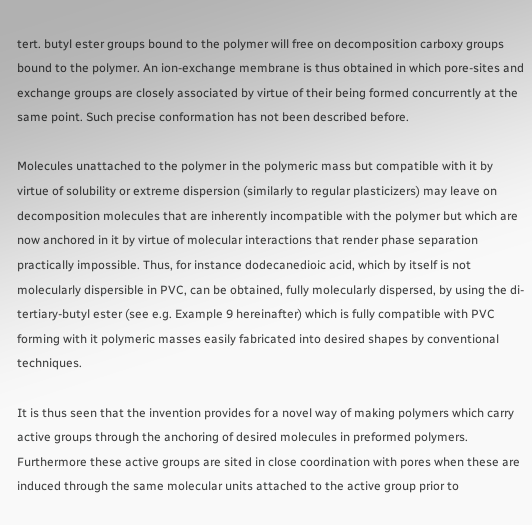tert. butyl ester groups bound to the polymer will free on decomposition carboxy groups bound to the polymer. An ion-exchange membrane is thus obtained in which pore-sites and exchange groups are closely associated by virtue of their being formed concurrently at the same point. Such precise conformation has not been described before.

Molecules unattached to the polymer in the polymeric mass but compatible with it by virtue of solubility or extreme dispersion (similarly to regular plasticizers) may leave on decomposition molecules that are inherently incompatible with the polymer but which are now anchored in it by virtue of molecular interactions that render phase separation practically impossible. Thus, for instance dodecanedioic acid, which by itself is not molecularly dispersible in PVC, can be obtained, fully molecularly dispersed, by using the di-tertiary-butyl ester (see e.g. Example 9 hereinafter) which is fully compatible with PVC forming with it polymeric masses easily fabricated into desired shapes by conventional techniques.

It is thus seen that the invention provides for a novel way of making polymers which carry active groups through the anchoring of desired molecules in preformed polymers. Furthermore these active groups are sited in close coordination with pores when these are induced through the same molecular units attached to the active group prior to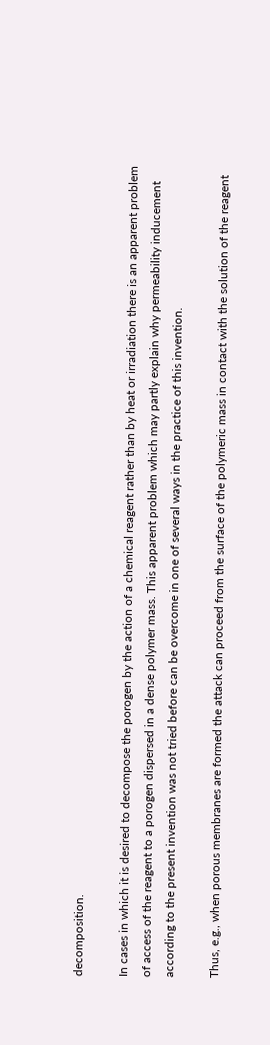decomposition.

In cases in which it is desired to decompose the porogen by the action of a chemical reagent rather than by heat or irradiation there is an apparent problem of access of the reagent to a porogen dispersed in a dense polymer mass. This apparent problem which may partly explain why permeability inducement according to the present invention was not tried before can be overcome in one of several ways in the practice of this invention.

Thus, e.g., when porous membranes are formed the attack can proceed from the surface of the polymeric mass in contact with the solution of the reagent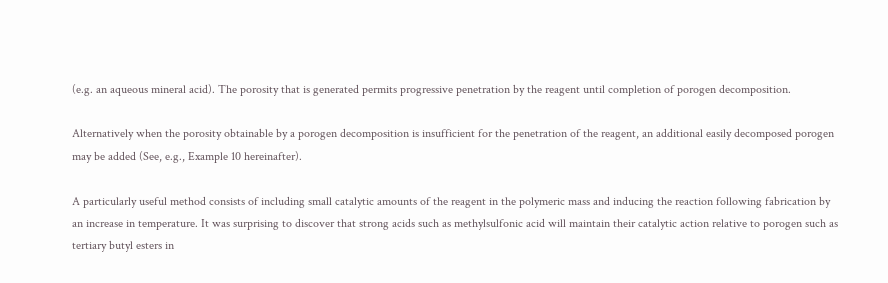(e.g. an aqueous mineral acid). The porosity that is generated permits progressive penetration by the reagent until completion of porogen decomposition.

Alternatively when the porosity obtainable by a porogen decomposition is insufficient for the penetration of the reagent, an additional easily decomposed porogen may be added (See, e.g., Example 10 hereinafter).

A particularly useful method consists of including small catalytic amounts of the reagent in the polymeric mass and inducing the reaction following fabrication by an increase in temperature. It was surprising to discover that strong acids such as methylsulfonic acid will maintain their catalytic action relative to porogen such as tertiary butyl esters in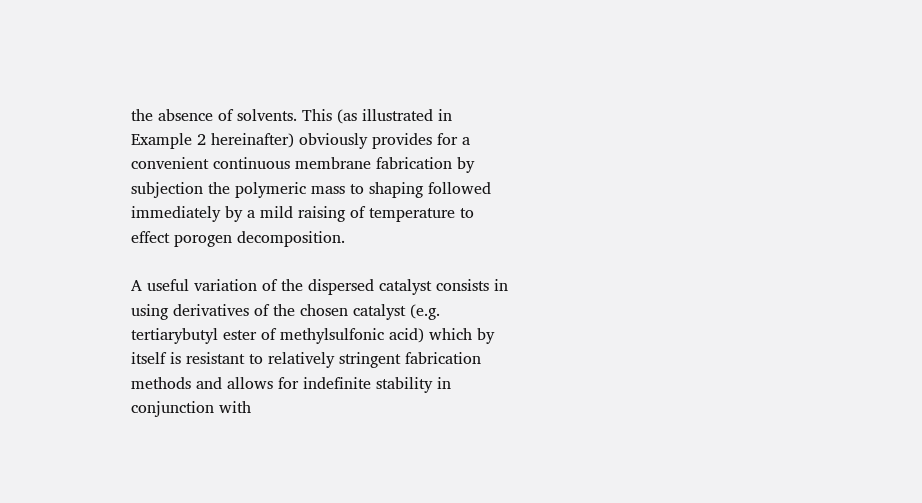the absence of solvents. This (as illustrated in Example 2 hereinafter) obviously provides for a convenient continuous membrane fabrication by subjection the polymeric mass to shaping followed immediately by a mild raising of temperature to effect porogen decomposition.

A useful variation of the dispersed catalyst consists in using derivatives of the chosen catalyst (e.g. tertiarybutyl ester of methylsulfonic acid) which by itself is resistant to relatively stringent fabrication methods and allows for indefinite stability in conjunction with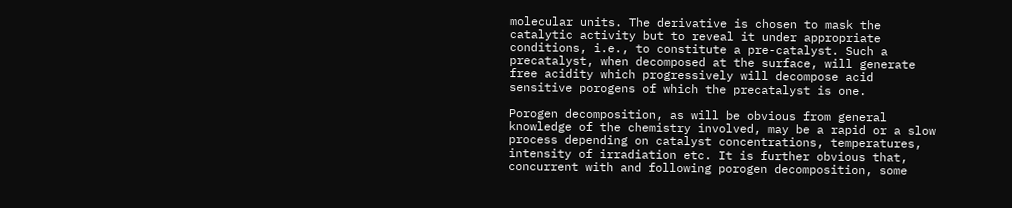molecular units. The derivative is chosen to mask the catalytic activity but to reveal it under appropriate conditions, i.e., to constitute a pre-catalyst. Such a precatalyst, when decomposed at the surface, will generate free acidity which progressively will decompose acid sensitive porogens of which the precatalyst is one.

Porogen decomposition, as will be obvious from general knowledge of the chemistry involved, may be a rapid or a slow process depending on catalyst concentrations, temperatures, intensity of irradiation etc. It is further obvious that, concurrent with and following porogen decomposition, some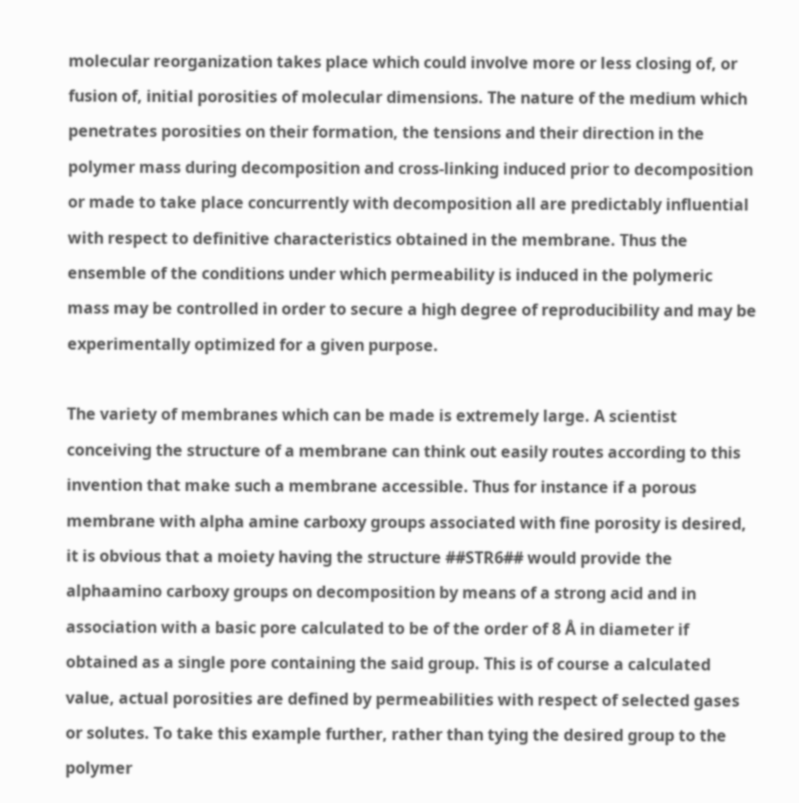molecular reorganization takes place which could involve more or less closing of, or fusion of, initial porosities of molecular dimensions. The nature of the medium which penetrates porosities on their formation, the tensions and their direction in the polymer mass during decomposition and cross-linking induced prior to decomposition or made to take place concurrently with decomposition all are predictably influential with respect to definitive characteristics obtained in the membrane. Thus the ensemble of the conditions under which permeability is induced in the polymeric mass may be controlled in order to secure a high degree of reproducibility and may be experimentally optimized for a given purpose.

The variety of membranes which can be made is extremely large. A scientist conceiving the structure of a membrane can think out easily routes according to this invention that make such a membrane accessible. Thus for instance if a porous membrane with alpha amine carboxy groups associated with fine porosity is desired, it is obvious that a moiety having the structure ##STR6## would provide the alphaamino carboxy groups on decomposition by means of a strong acid and in association with a basic pore calculated to be of the order of 8 Å in diameter if obtained as a single pore containing the said group. This is of course a calculated value, actual porosities are defined by permeabilities with respect of selected gases or solutes. To take this example further, rather than tying the desired group to the polymer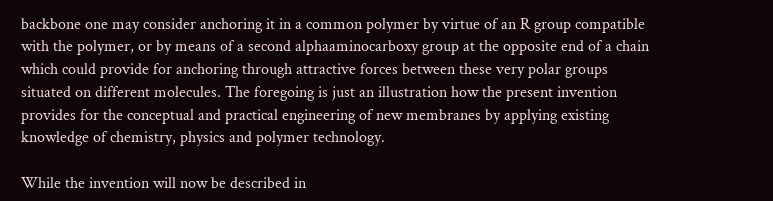backbone one may consider anchoring it in a common polymer by virtue of an R group compatible with the polymer, or by means of a second alphaaminocarboxy group at the opposite end of a chain which could provide for anchoring through attractive forces between these very polar groups situated on different molecules. The foregoing is just an illustration how the present invention provides for the conceptual and practical engineering of new membranes by applying existing knowledge of chemistry, physics and polymer technology.

While the invention will now be described in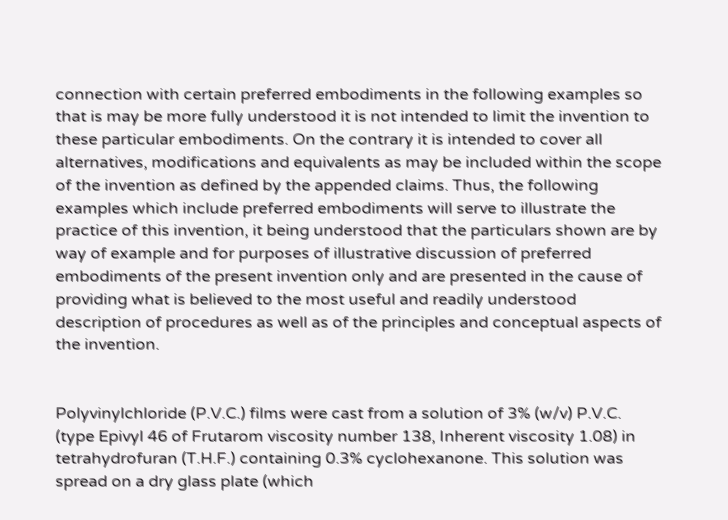connection with certain preferred embodiments in the following examples so that is may be more fully understood it is not intended to limit the invention to these particular embodiments. On the contrary it is intended to cover all alternatives, modifications and equivalents as may be included within the scope of the invention as defined by the appended claims. Thus, the following examples which include preferred embodiments will serve to illustrate the practice of this invention, it being understood that the particulars shown are by way of example and for purposes of illustrative discussion of preferred embodiments of the present invention only and are presented in the cause of providing what is believed to the most useful and readily understood description of procedures as well as of the principles and conceptual aspects of the invention.


Polyvinylchloride (P.V.C.) films were cast from a solution of 3% (w/v) P.V.C. (type Epivyl 46 of Frutarom viscosity number 138, Inherent viscosity 1.08) in tetrahydrofuran (T.H.F.) containing 0.3% cyclohexanone. This solution was spread on a dry glass plate (which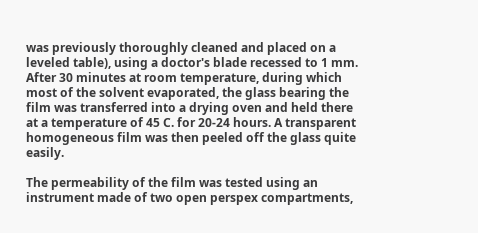was previously thoroughly cleaned and placed on a leveled table), using a doctor's blade recessed to 1 mm. After 30 minutes at room temperature, during which most of the solvent evaporated, the glass bearing the film was transferred into a drying oven and held there at a temperature of 45 C. for 20-24 hours. A transparent homogeneous film was then peeled off the glass quite easily.

The permeability of the film was tested using an instrument made of two open perspex compartments,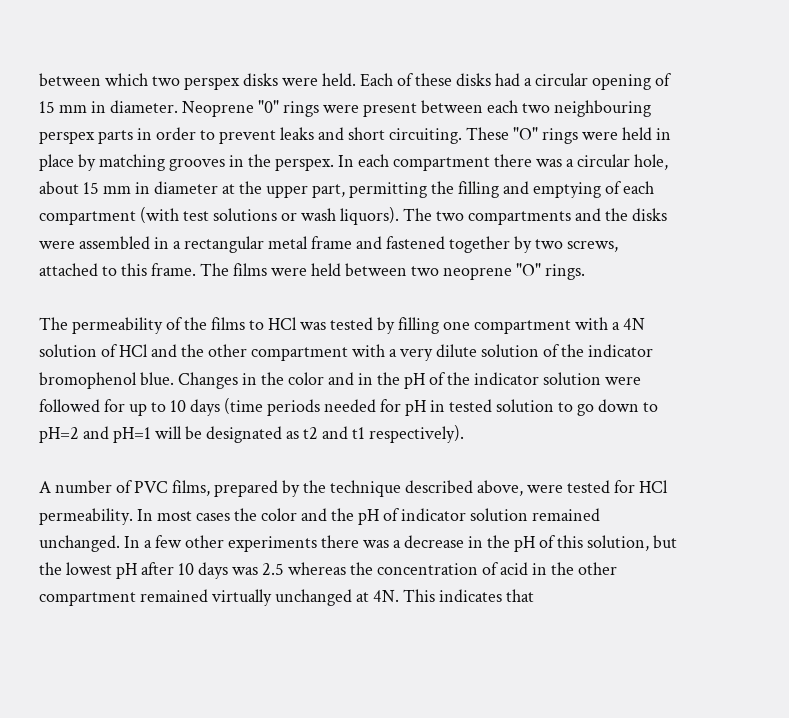between which two perspex disks were held. Each of these disks had a circular opening of 15 mm in diameter. Neoprene "0" rings were present between each two neighbouring perspex parts in order to prevent leaks and short circuiting. These "O" rings were held in place by matching grooves in the perspex. In each compartment there was a circular hole, about 15 mm in diameter at the upper part, permitting the filling and emptying of each compartment (with test solutions or wash liquors). The two compartments and the disks were assembled in a rectangular metal frame and fastened together by two screws, attached to this frame. The films were held between two neoprene "O" rings.

The permeability of the films to HCl was tested by filling one compartment with a 4N solution of HCl and the other compartment with a very dilute solution of the indicator bromophenol blue. Changes in the color and in the pH of the indicator solution were followed for up to 10 days (time periods needed for pH in tested solution to go down to pH=2 and pH=1 will be designated as t2 and t1 respectively).

A number of PVC films, prepared by the technique described above, were tested for HCl permeability. In most cases the color and the pH of indicator solution remained unchanged. In a few other experiments there was a decrease in the pH of this solution, but the lowest pH after 10 days was 2.5 whereas the concentration of acid in the other compartment remained virtually unchanged at 4N. This indicates that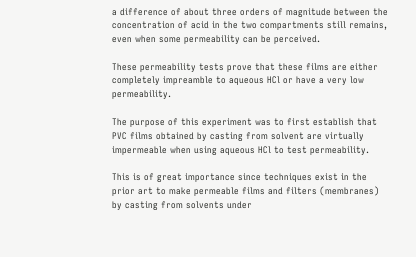a difference of about three orders of magnitude between the concentration of acid in the two compartments still remains, even when some permeability can be perceived.

These permeability tests prove that these films are either completely impreamble to aqueous HCl or have a very low permeability.

The purpose of this experiment was to first establish that PVC films obtained by casting from solvent are virtually impermeable when using aqueous HCl to test permeability.

This is of great importance since techniques exist in the prior art to make permeable films and filters (membranes) by casting from solvents under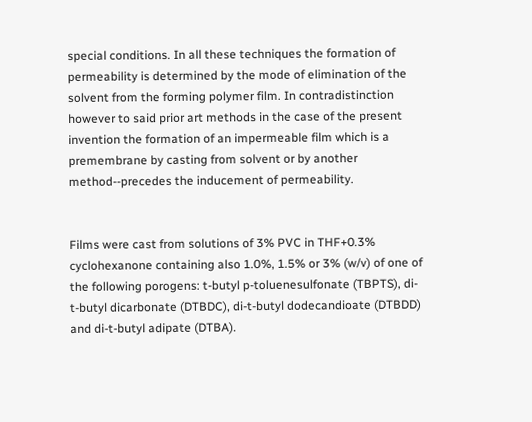special conditions. In all these techniques the formation of permeability is determined by the mode of elimination of the solvent from the forming polymer film. In contradistinction however to said prior art methods in the case of the present invention the formation of an impermeable film which is a premembrane by casting from solvent or by another method--precedes the inducement of permeability.


Films were cast from solutions of 3% PVC in THF+0.3% cyclohexanone containing also 1.0%, 1.5% or 3% (w/v) of one of the following porogens: t-butyl p-toluenesulfonate (TBPTS), di-t-butyl dicarbonate (DTBDC), di-t-butyl dodecandioate (DTBDD) and di-t-butyl adipate (DTBA).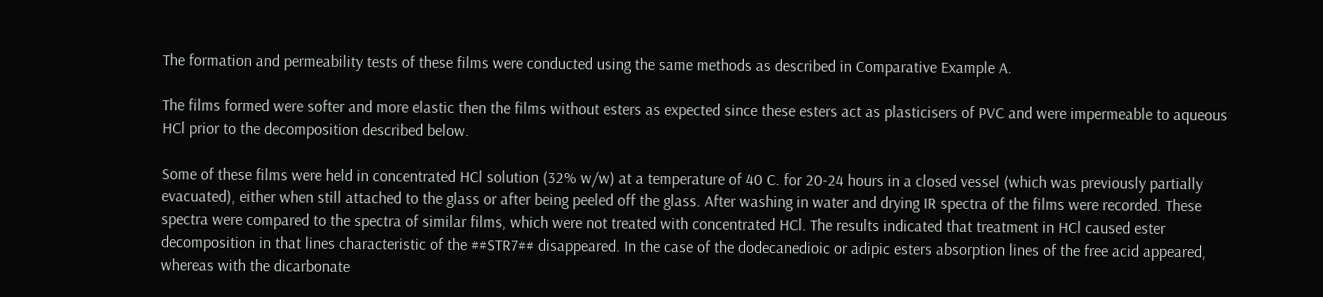The formation and permeability tests of these films were conducted using the same methods as described in Comparative Example A.

The films formed were softer and more elastic then the films without esters as expected since these esters act as plasticisers of PVC and were impermeable to aqueous HCl prior to the decomposition described below.

Some of these films were held in concentrated HCl solution (32% w/w) at a temperature of 40 C. for 20-24 hours in a closed vessel (which was previously partially evacuated), either when still attached to the glass or after being peeled off the glass. After washing in water and drying IR spectra of the films were recorded. These spectra were compared to the spectra of similar films, which were not treated with concentrated HCl. The results indicated that treatment in HCl caused ester decomposition in that lines characteristic of the ##STR7## disappeared. In the case of the dodecanedioic or adipic esters absorption lines of the free acid appeared, whereas with the dicarbonate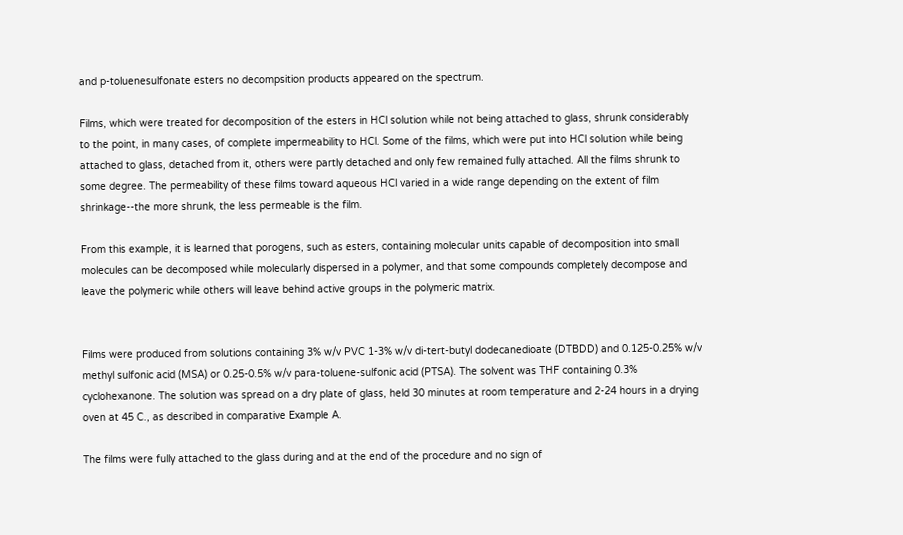and p-toluenesulfonate esters no decompsition products appeared on the spectrum.

Films, which were treated for decomposition of the esters in HCl solution while not being attached to glass, shrunk considerably to the point, in many cases, of complete impermeability to HCl. Some of the films, which were put into HCl solution while being attached to glass, detached from it, others were partly detached and only few remained fully attached. All the films shrunk to some degree. The permeability of these films toward aqueous HCl varied in a wide range depending on the extent of film shrinkage--the more shrunk, the less permeable is the film.

From this example, it is learned that porogens, such as esters, containing molecular units capable of decomposition into small molecules can be decomposed while molecularly dispersed in a polymer, and that some compounds completely decompose and leave the polymeric while others will leave behind active groups in the polymeric matrix.


Films were produced from solutions containing 3% w/v PVC 1-3% w/v di-tert-butyl dodecanedioate (DTBDD) and 0.125-0.25% w/v methyl sulfonic acid (MSA) or 0.25-0.5% w/v para-toluene-sulfonic acid (PTSA). The solvent was THF containing 0.3% cyclohexanone. The solution was spread on a dry plate of glass, held 30 minutes at room temperature and 2-24 hours in a drying oven at 45 C., as described in comparative Example A.

The films were fully attached to the glass during and at the end of the procedure and no sign of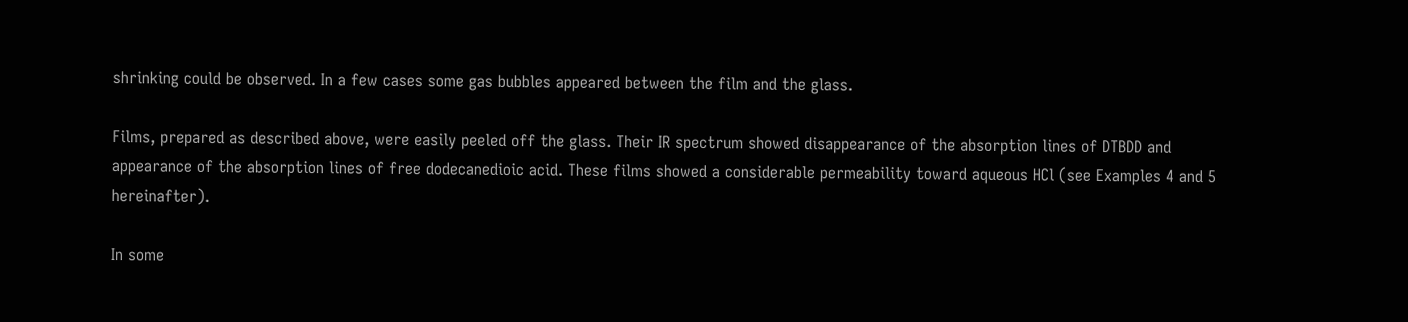shrinking could be observed. In a few cases some gas bubbles appeared between the film and the glass.

Films, prepared as described above, were easily peeled off the glass. Their IR spectrum showed disappearance of the absorption lines of DTBDD and appearance of the absorption lines of free dodecanedioic acid. These films showed a considerable permeability toward aqueous HCl (see Examples 4 and 5 hereinafter).

In some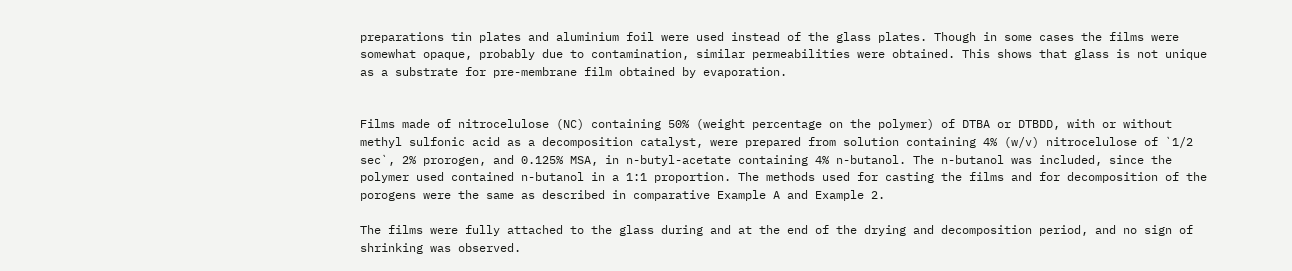preparations tin plates and aluminium foil were used instead of the glass plates. Though in some cases the films were somewhat opaque, probably due to contamination, similar permeabilities were obtained. This shows that glass is not unique as a substrate for pre-membrane film obtained by evaporation.


Films made of nitrocelulose (NC) containing 50% (weight percentage on the polymer) of DTBA or DTBDD, with or without methyl sulfonic acid as a decomposition catalyst, were prepared from solution containing 4% (w/v) nitrocelulose of `1/2 sec`, 2% prorogen, and 0.125% MSA, in n-butyl-acetate containing 4% n-butanol. The n-butanol was included, since the polymer used contained n-butanol in a 1:1 proportion. The methods used for casting the films and for decomposition of the porogens were the same as described in comparative Example A and Example 2.

The films were fully attached to the glass during and at the end of the drying and decomposition period, and no sign of shrinking was observed.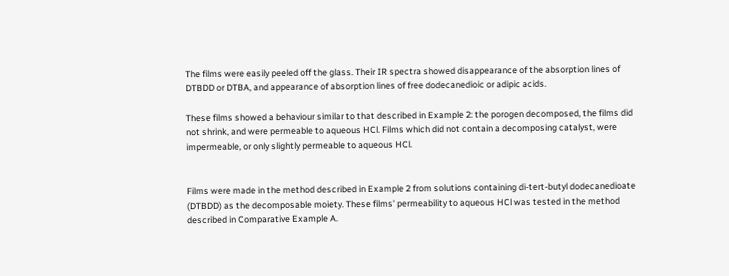The films were easily peeled off the glass. Their IR spectra showed disappearance of the absorption lines of DTBDD or DTBA, and appearance of absorption lines of free dodecanedioic or adipic acids.

These films showed a behaviour similar to that described in Example 2: the porogen decomposed, the films did not shrink, and were permeable to aqueous HCl. Films which did not contain a decomposing catalyst, were impermeable, or only slightly permeable to aqueous HCl.


Films were made in the method described in Example 2 from solutions containing di-tert-butyl dodecanedioate (DTBDD) as the decomposable moiety. These films' permeability to aqueous HCl was tested in the method described in Comparative Example A.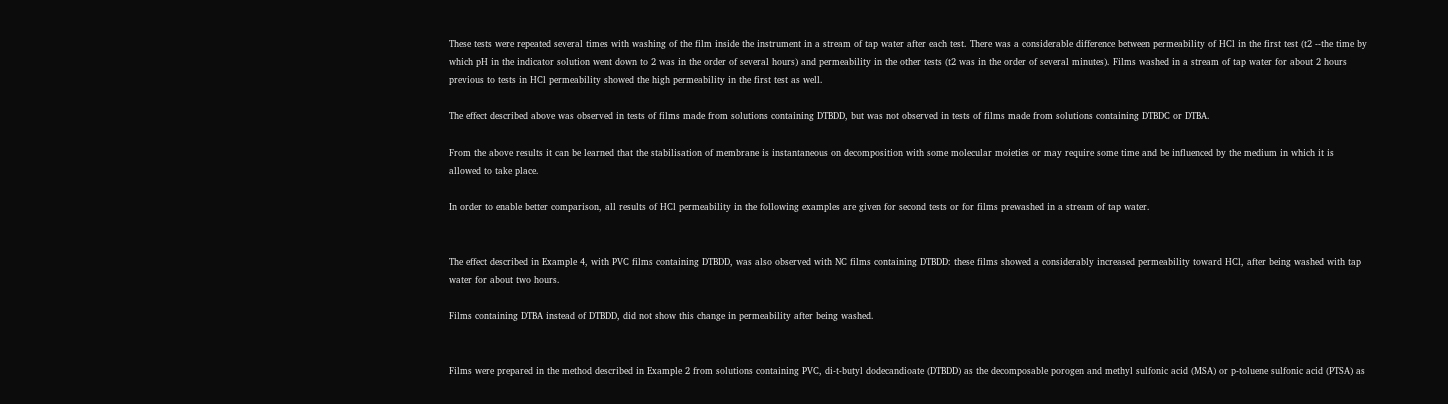These tests were repeated several times with washing of the film inside the instrument in a stream of tap water after each test. There was a considerable difference between permeability of HCl in the first test (t2 --the time by which pH in the indicator solution went down to 2 was in the order of several hours) and permeability in the other tests (t2 was in the order of several minutes). Films washed in a stream of tap water for about 2 hours previous to tests in HCl permeability showed the high permeability in the first test as well.

The effect described above was observed in tests of films made from solutions containing DTBDD, but was not observed in tests of films made from solutions containing DTBDC or DTBA.

From the above results it can be learned that the stabilisation of membrane is instantaneous on decomposition with some molecular moieties or may require some time and be influenced by the medium in which it is allowed to take place.

In order to enable better comparison, all results of HCl permeability in the following examples are given for second tests or for films prewashed in a stream of tap water.


The effect described in Example 4, with PVC films containing DTBDD, was also observed with NC films containing DTBDD: these films showed a considerably increased permeability toward HCl, after being washed with tap water for about two hours.

Films containing DTBA instead of DTBDD, did not show this change in permeability after being washed.


Films were prepared in the method described in Example 2 from solutions containing PVC, di-t-butyl dodecandioate (DTBDD) as the decomposable porogen and methyl sulfonic acid (MSA) or p-toluene sulfonic acid (PTSA) as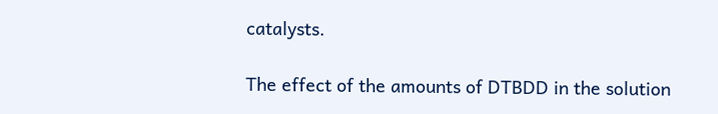catalysts.

The effect of the amounts of DTBDD in the solution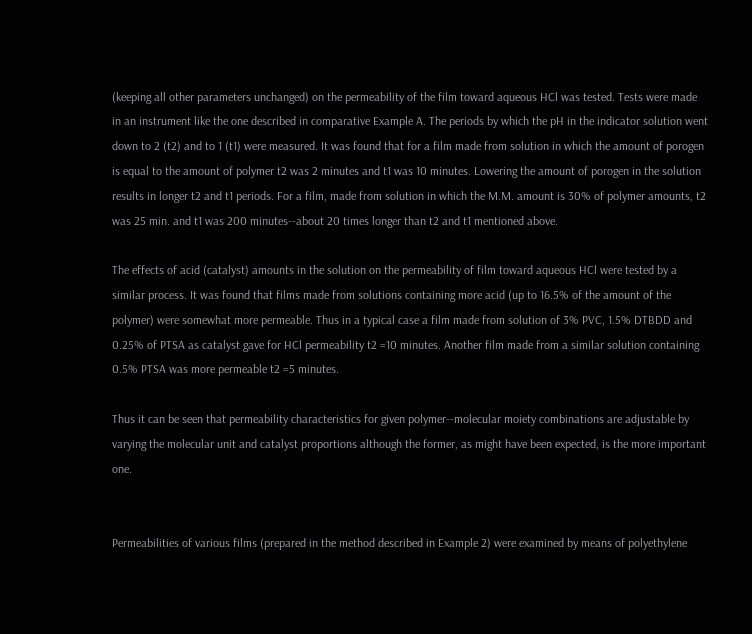(keeping all other parameters unchanged) on the permeability of the film toward aqueous HCl was tested. Tests were made in an instrument like the one described in comparative Example A. The periods by which the pH in the indicator solution went down to 2 (t2) and to 1 (t1) were measured. It was found that for a film made from solution in which the amount of porogen is equal to the amount of polymer t2 was 2 minutes and t1 was 10 minutes. Lowering the amount of porogen in the solution results in longer t2 and t1 periods. For a film, made from solution in which the M.M. amount is 30% of polymer amounts, t2 was 25 min. and t1 was 200 minutes--about 20 times longer than t2 and t1 mentioned above.

The effects of acid (catalyst) amounts in the solution on the permeability of film toward aqueous HCl were tested by a similar process. It was found that films made from solutions containing more acid (up to 16.5% of the amount of the polymer) were somewhat more permeable. Thus in a typical case a film made from solution of 3% PVC, 1.5% DTBDD and 0.25% of PTSA as catalyst gave for HCl permeability t2 =10 minutes. Another film made from a similar solution containing 0.5% PTSA was more permeable t2 =5 minutes.

Thus it can be seen that permeability characteristics for given polymer--molecular moiety combinations are adjustable by varying the molecular unit and catalyst proportions although the former, as might have been expected, is the more important one.


Permeabilities of various films (prepared in the method described in Example 2) were examined by means of polyethylene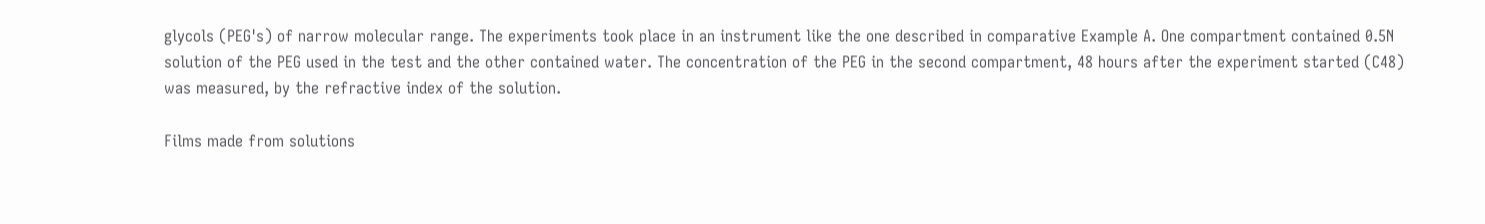glycols (PEG's) of narrow molecular range. The experiments took place in an instrument like the one described in comparative Example A. One compartment contained 0.5N solution of the PEG used in the test and the other contained water. The concentration of the PEG in the second compartment, 48 hours after the experiment started (C48) was measured, by the refractive index of the solution.

Films made from solutions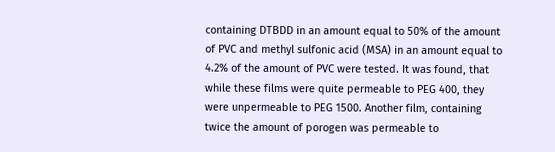containing DTBDD in an amount equal to 50% of the amount of PVC and methyl sulfonic acid (MSA) in an amount equal to 4.2% of the amount of PVC were tested. It was found, that while these films were quite permeable to PEG 400, they were unpermeable to PEG 1500. Another film, containing twice the amount of porogen was permeable to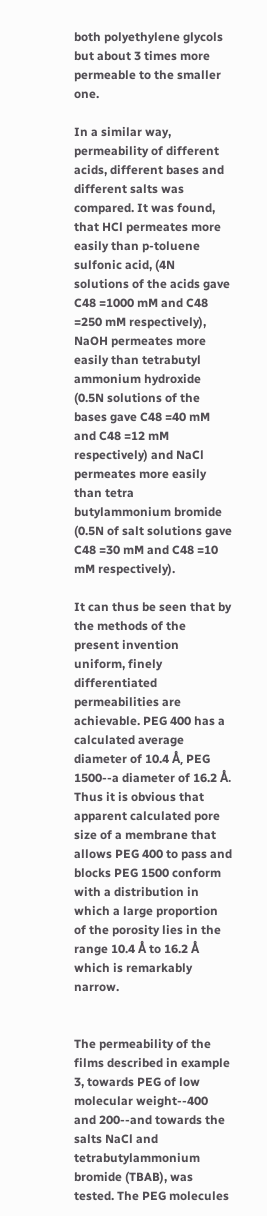both polyethylene glycols but about 3 times more permeable to the smaller one.

In a similar way, permeability of different acids, different bases and different salts was compared. It was found, that HCl permeates more easily than p-toluene sulfonic acid, (4N solutions of the acids gave C48 =1000 mM and C48 =250 mM respectively), NaOH permeates more easily than tetrabutyl ammonium hydroxide (0.5N solutions of the bases gave C48 =40 mM and C48 =12 mM respectively) and NaCl permeates more easily than tetra butylammonium bromide (0.5N of salt solutions gave C48 =30 mM and C48 =10 mM respectively).

It can thus be seen that by the methods of the present invention uniform, finely differentiated permeabilities are achievable. PEG 400 has a calculated average diameter of 10.4 Å, PEG 1500--a diameter of 16.2 Å. Thus it is obvious that apparent calculated pore size of a membrane that allows PEG 400 to pass and blocks PEG 1500 conform with a distribution in which a large proportion of the porosity lies in the range 10.4 Å to 16.2 Å which is remarkably narrow.


The permeability of the films described in example 3, towards PEG of low molecular weight--400 and 200--and towards the salts NaCl and tetrabutylammonium bromide (TBAB), was tested. The PEG molecules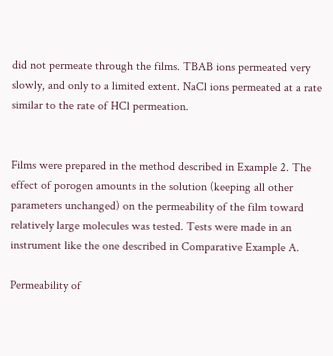did not permeate through the films. TBAB ions permeated very slowly, and only to a limited extent. NaCl ions permeated at a rate similar to the rate of HCl permeation.


Films were prepared in the method described in Example 2. The effect of porogen amounts in the solution (keeping all other parameters unchanged) on the permeability of the film toward relatively large molecules was tested. Tests were made in an instrument like the one described in Comparative Example A.

Permeability of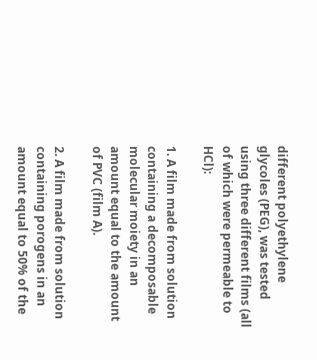different polyethylene glycoles (PEG), was tested using three different films (all of which were permeable to HCl):

1. A film made from solution containing a decomposable molecular moiety in an amount equal to the amount of PVC (film A).

2. A film made from solution containing porogens in an amount equal to 50% of the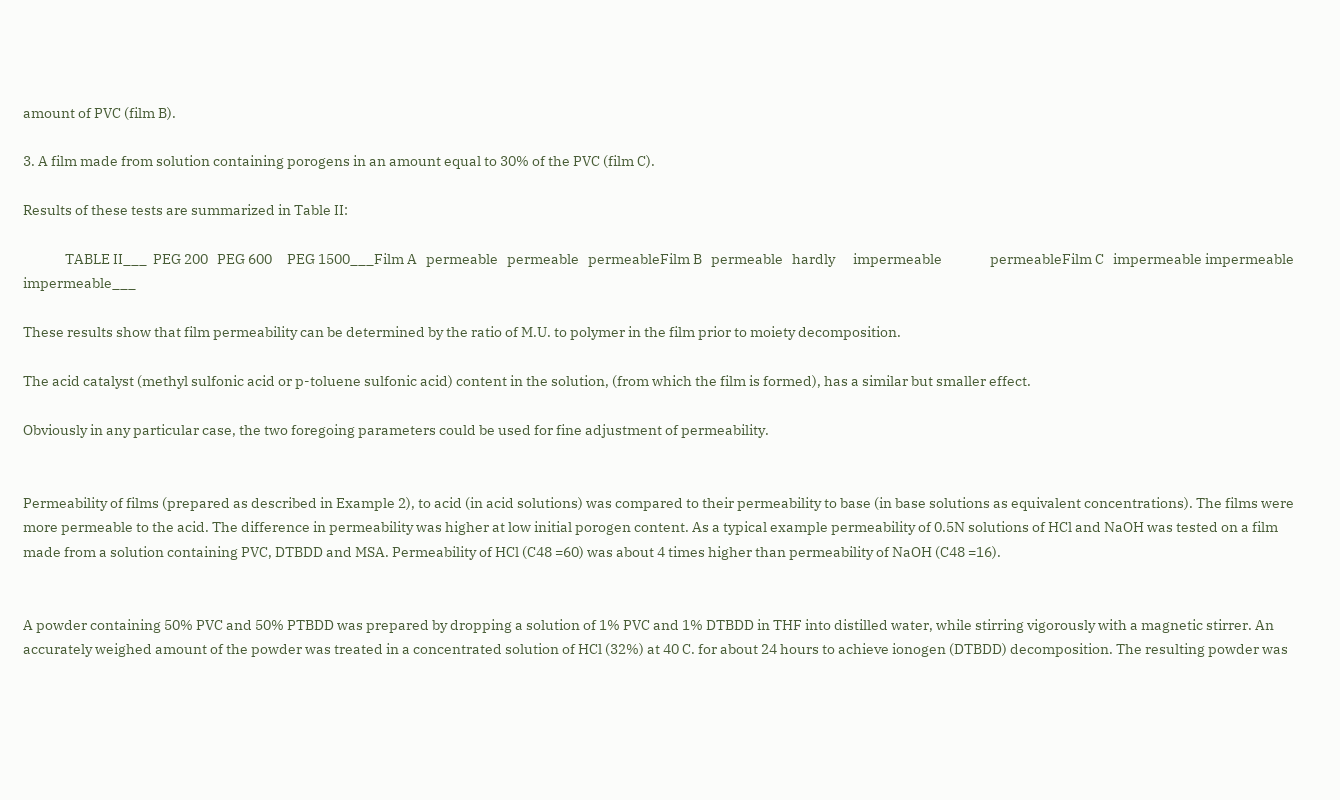amount of PVC (film B).

3. A film made from solution containing porogens in an amount equal to 30% of the PVC (film C).

Results of these tests are summarized in Table II:

              TABLE II___  PEG 200   PEG 600     PEG 1500___Film A   permeable   permeable   permeableFilm B   permeable   hardly      impermeable                permeableFilm C   impermeable impermeable impermeable___

These results show that film permeability can be determined by the ratio of M.U. to polymer in the film prior to moiety decomposition.

The acid catalyst (methyl sulfonic acid or p-toluene sulfonic acid) content in the solution, (from which the film is formed), has a similar but smaller effect.

Obviously in any particular case, the two foregoing parameters could be used for fine adjustment of permeability.


Permeability of films (prepared as described in Example 2), to acid (in acid solutions) was compared to their permeability to base (in base solutions as equivalent concentrations). The films were more permeable to the acid. The difference in permeability was higher at low initial porogen content. As a typical example permeability of 0.5N solutions of HCl and NaOH was tested on a film made from a solution containing PVC, DTBDD and MSA. Permeability of HCl (C48 =60) was about 4 times higher than permeability of NaOH (C48 =16).


A powder containing 50% PVC and 50% PTBDD was prepared by dropping a solution of 1% PVC and 1% DTBDD in THF into distilled water, while stirring vigorously with a magnetic stirrer. An accurately weighed amount of the powder was treated in a concentrated solution of HCl (32%) at 40 C. for about 24 hours to achieve ionogen (DTBDD) decomposition. The resulting powder was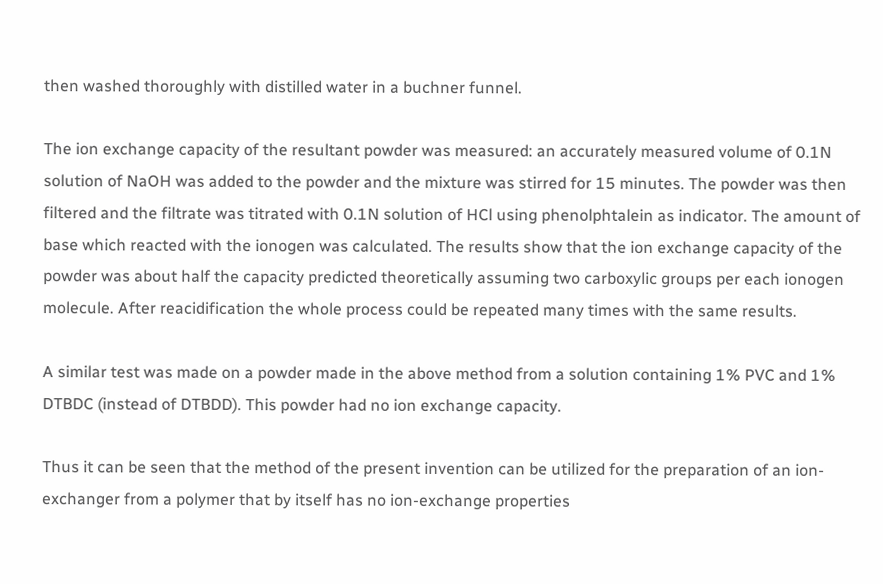then washed thoroughly with distilled water in a buchner funnel.

The ion exchange capacity of the resultant powder was measured: an accurately measured volume of 0.1N solution of NaOH was added to the powder and the mixture was stirred for 15 minutes. The powder was then filtered and the filtrate was titrated with 0.1N solution of HCl using phenolphtalein as indicator. The amount of base which reacted with the ionogen was calculated. The results show that the ion exchange capacity of the powder was about half the capacity predicted theoretically assuming two carboxylic groups per each ionogen molecule. After reacidification the whole process could be repeated many times with the same results.

A similar test was made on a powder made in the above method from a solution containing 1% PVC and 1% DTBDC (instead of DTBDD). This powder had no ion exchange capacity.

Thus it can be seen that the method of the present invention can be utilized for the preparation of an ion-exchanger from a polymer that by itself has no ion-exchange properties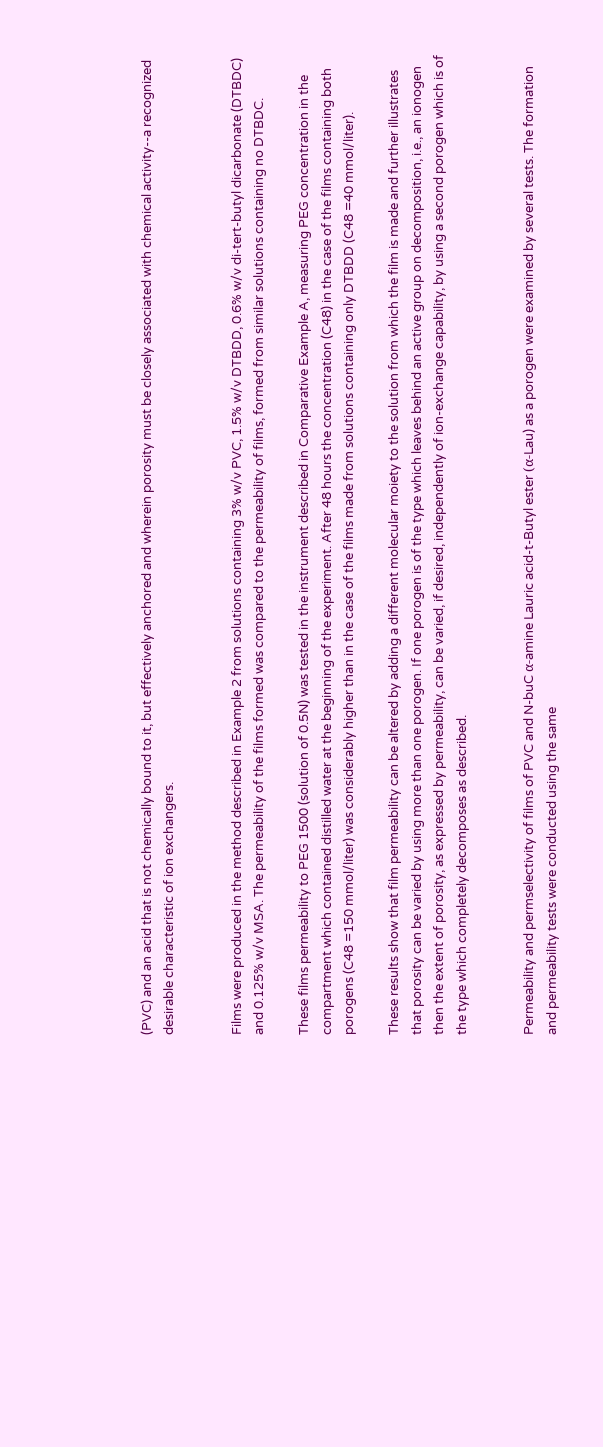(PVC) and an acid that is not chemically bound to it, but effectively anchored and wherein porosity must be closely associated with chemical activity--a recognized desirable characteristic of ion exchangers.


Films were produced in the method described in Example 2 from solutions containing 3% w/v PVC, 1.5% w/v DTBDD, 0.6% w/v di-tert-butyl dicarbonate (DTBDC) and 0.125% w/v MSA. The permeability of the films formed was compared to the permeability of films, formed from similar solutions containing no DTBDC.

These films permeability to PEG 1500 (solution of 0.5N) was tested in the instrument described in Comparative Example A, measuring PEG concentration in the compartment which contained distilled water at the beginning of the experiment. After 48 hours the concentration (C48) in the case of the films containing both porogens (C48 =150 mmol/liter) was considerably higher than in the case of the films made from solutions containing only DTBDD (C48 =40 mmol/liter).

These results show that film permeability can be altered by adding a different molecular moiety to the solution from which the film is made and further illustrates that porosity can be varied by using more than one porogen. If one porogen is of the type which leaves behind an active group on decomposition, i.e., an ionogen then the extent of porosity, as expressed by permeability, can be varied, if desired, independently of ion-exchange capability, by using a second porogen which is of the type which completely decomposes as described.


Permeability and permselectivity of films of PVC and N-buC α-amine Lauric acid-t-Butyl ester (α-Lau) as a porogen were examined by several tests. The formation and permeability tests were conducted using the same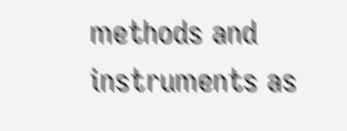methods and instruments as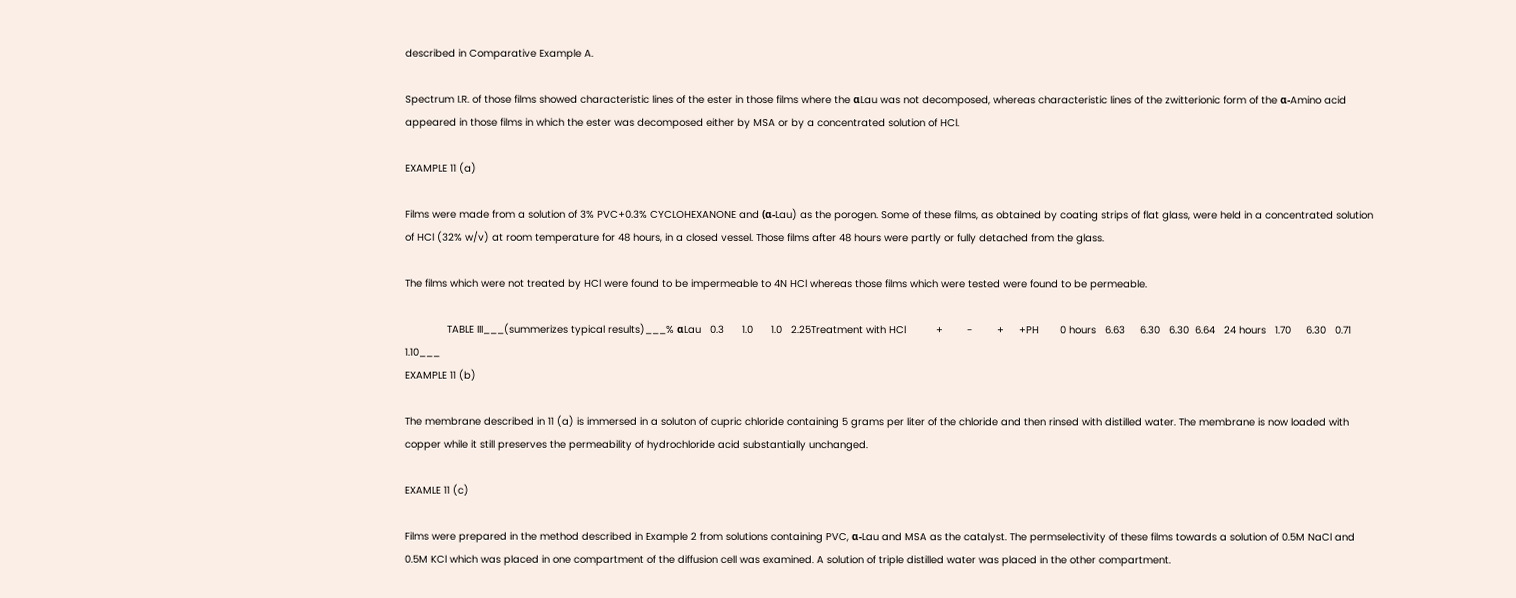described in Comparative Example A.

Spectrum I.R. of those films showed characteristic lines of the ester in those films where the αLau was not decomposed, whereas characteristic lines of the zwitterionic form of the α-Amino acid appeared in those films in which the ester was decomposed either by MSA or by a concentrated solution of HCl.

EXAMPLE 11 (a)

Films were made from a solution of 3% PVC+0.3% CYCLOHEXANONE and (α-Lau) as the porogen. Some of these films, as obtained by coating strips of flat glass, were held in a concentrated solution of HCl (32% w/v) at room temperature for 48 hours, in a closed vessel. Those films after 48 hours were partly or fully detached from the glass.

The films which were not treated by HCl were found to be impermeable to 4N HCl whereas those films which were tested were found to be permeable.

              TABLE III___(summerizes typical results)___% αLau   0.3      1.0      1.0   2.25Treatment with HCl          +        -        +     +PH       0 hours   6.63     6.30   6.30  6.64   24 hours   1.70     6.30   0.71  1.10___
EXAMPLE 11 (b)

The membrane described in 11 (a) is immersed in a soluton of cupric chloride containing 5 grams per liter of the chloride and then rinsed with distilled water. The membrane is now loaded with copper while it still preserves the permeability of hydrochloride acid substantially unchanged.

EXAMLE 11 (c)

Films were prepared in the method described in Example 2 from solutions containing PVC, α-Lau and MSA as the catalyst. The permselectivity of these films towards a solution of 0.5M NaCl and 0.5M KCl which was placed in one compartment of the diffusion cell was examined. A solution of triple distilled water was placed in the other compartment.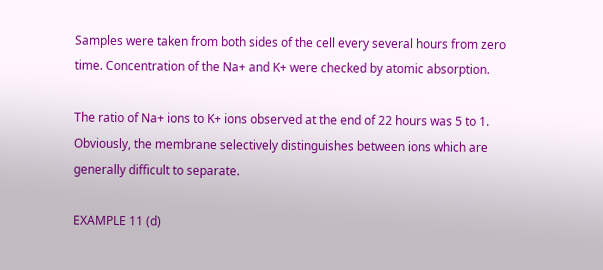Samples were taken from both sides of the cell every several hours from zero time. Concentration of the Na+ and K+ were checked by atomic absorption.

The ratio of Na+ ions to K+ ions observed at the end of 22 hours was 5 to 1. Obviously, the membrane selectively distinguishes between ions which are generally difficult to separate.

EXAMPLE 11 (d)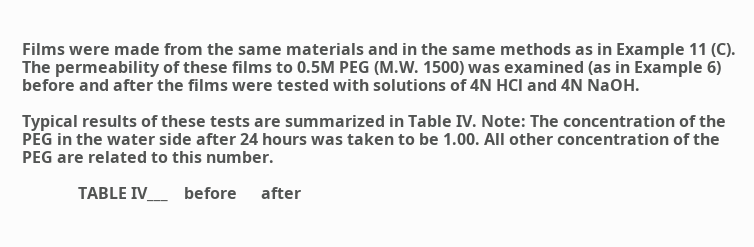Films were made from the same materials and in the same methods as in Example 11 (C). The permeability of these films to 0.5M PEG (M.W. 1500) was examined (as in Example 6) before and after the films were tested with solutions of 4N HCl and 4N NaOH.

Typical results of these tests are summarized in Table IV. Note: The concentration of the PEG in the water side after 24 hours was taken to be 1.00. All other concentration of the PEG are related to this number.

              TABLE IV___    before      after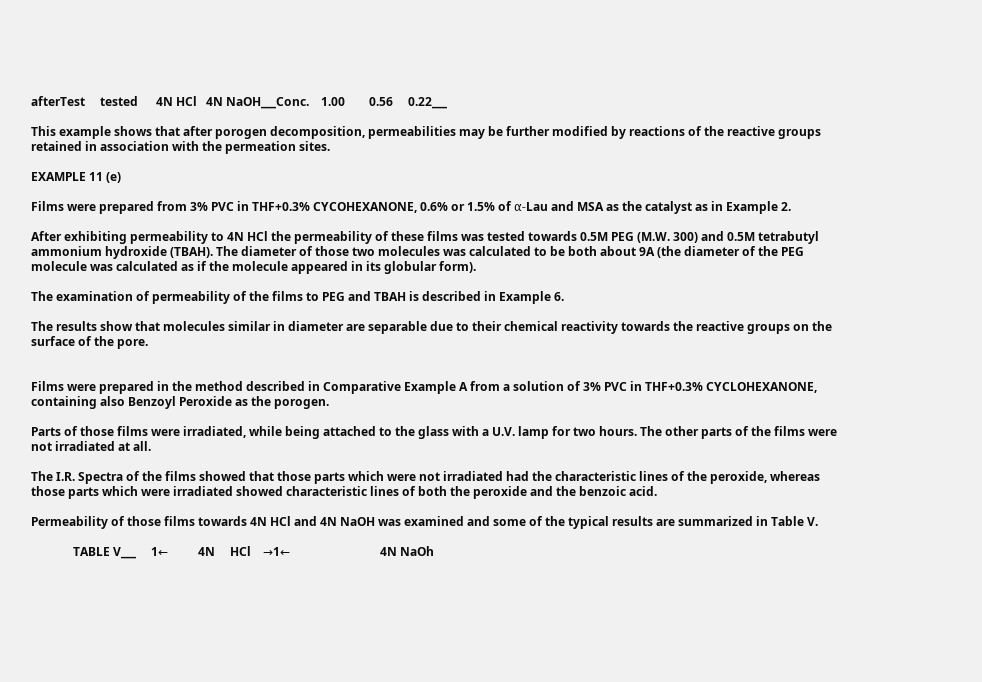afterTest     tested      4N HCl   4N NaOH___Conc.    1.00        0.56     0.22___

This example shows that after porogen decomposition, permeabilities may be further modified by reactions of the reactive groups retained in association with the permeation sites.

EXAMPLE 11 (e)

Films were prepared from 3% PVC in THF+0.3% CYCOHEXANONE, 0.6% or 1.5% of α-Lau and MSA as the catalyst as in Example 2.

After exhibiting permeability to 4N HCl the permeability of these films was tested towards 0.5M PEG (M.W. 300) and 0.5M tetrabutyl ammonium hydroxide (TBAH). The diameter of those two molecules was calculated to be both about 9A (the diameter of the PEG molecule was calculated as if the molecule appeared in its globular form).

The examination of permeability of the films to PEG and TBAH is described in Example 6.

The results show that molecules similar in diameter are separable due to their chemical reactivity towards the reactive groups on the surface of the pore.


Films were prepared in the method described in Comparative Example A from a solution of 3% PVC in THF+0.3% CYCLOHEXANONE, containing also Benzoyl Peroxide as the porogen.

Parts of those films were irradiated, while being attached to the glass with a U.V. lamp for two hours. The other parts of the films were not irradiated at all.

The I.R. Spectra of the films showed that those parts which were not irradiated had the characteristic lines of the peroxide, whereas those parts which were irradiated showed characteristic lines of both the peroxide and the benzoic acid.

Permeability of those films towards 4N HCl and 4N NaOH was examined and some of the typical results are summarized in Table V.

              TABLE V___     1←          4N     HCl    →1←                              4N NaOh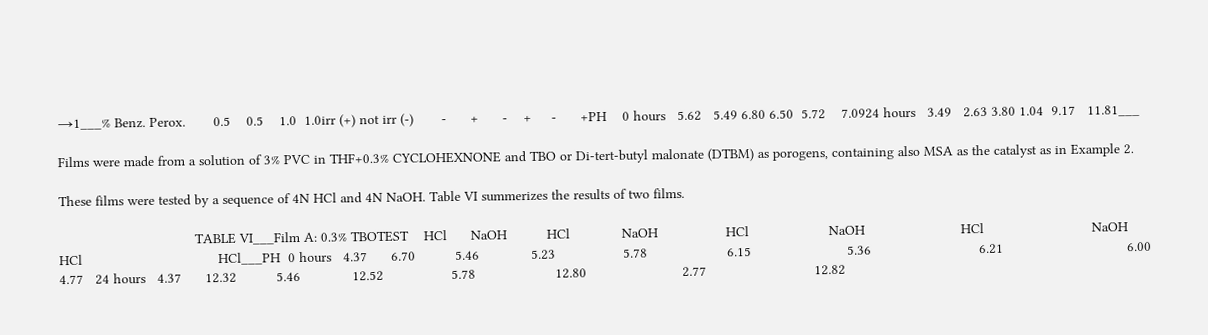→1___% Benz. Perox.       0.5    0.5    1.0  1.0irr (+) not irr (-)       -      +      -    +     -      +PH    0 hours   5.62   5.49 6.80 6.50  5.72    7.0924 hours   3.49   2.63 3.80 1.04  9.17   11.81___

Films were made from a solution of 3% PVC in THF+0.3% CYCLOHEXNONE and TBO or Di-tert-butyl malonate (DTBM) as porogens, containing also MSA as the catalyst as in Example 2.

These films were tested by a sequence of 4N HCl and 4N NaOH. Table VI summerizes the results of two films.

                                  TABLE VI___Film A: 0.3% TBOTEST    HCl      NaOH          HCl             NaOH                 HCl                    NaOH                        HCl                           NaOH                               HCl                                  HCl___PH  0 hours   4.37      6.70          5.46             5.23                 5.78                    6.15                        5.36                           6.21                               6.00                                  4.77   24 hours   4.37      12.32          5.46             12.52                 5.78                    12.80                        2.77                           12.82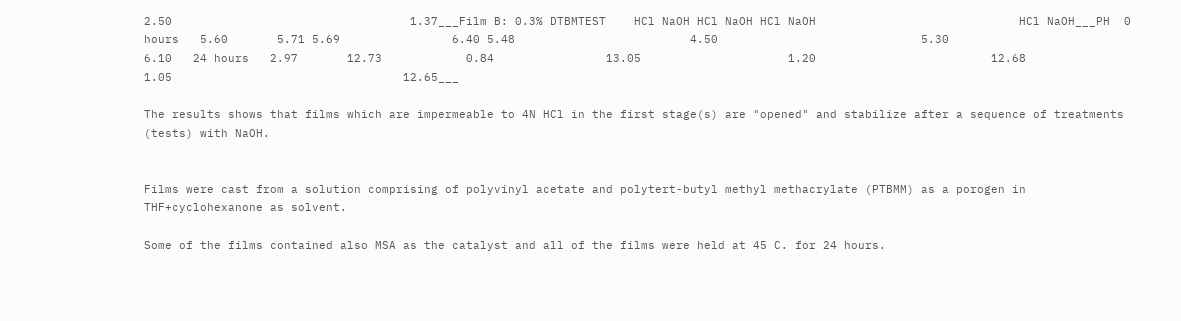2.50                                  1.37___Film B: 0.3% DTBMTEST    HCl NaOH HCl NaOH HCl NaOH                             HCl NaOH___PH  0 hours   5.60       5.71 5.69                6.40 5.48                         4.50                             5.30                                 6.10   24 hours   2.97       12.73            0.84                13.05                     1.20                         12.68                             1.05                                 12.65___

The results shows that films which are impermeable to 4N HCl in the first stage(s) are "opened" and stabilize after a sequence of treatments (tests) with NaOH.


Films were cast from a solution comprising of polyvinyl acetate and polytert-butyl methyl methacrylate (PTBMM) as a porogen in THF+cyclohexanone as solvent.

Some of the films contained also MSA as the catalyst and all of the films were held at 45 C. for 24 hours.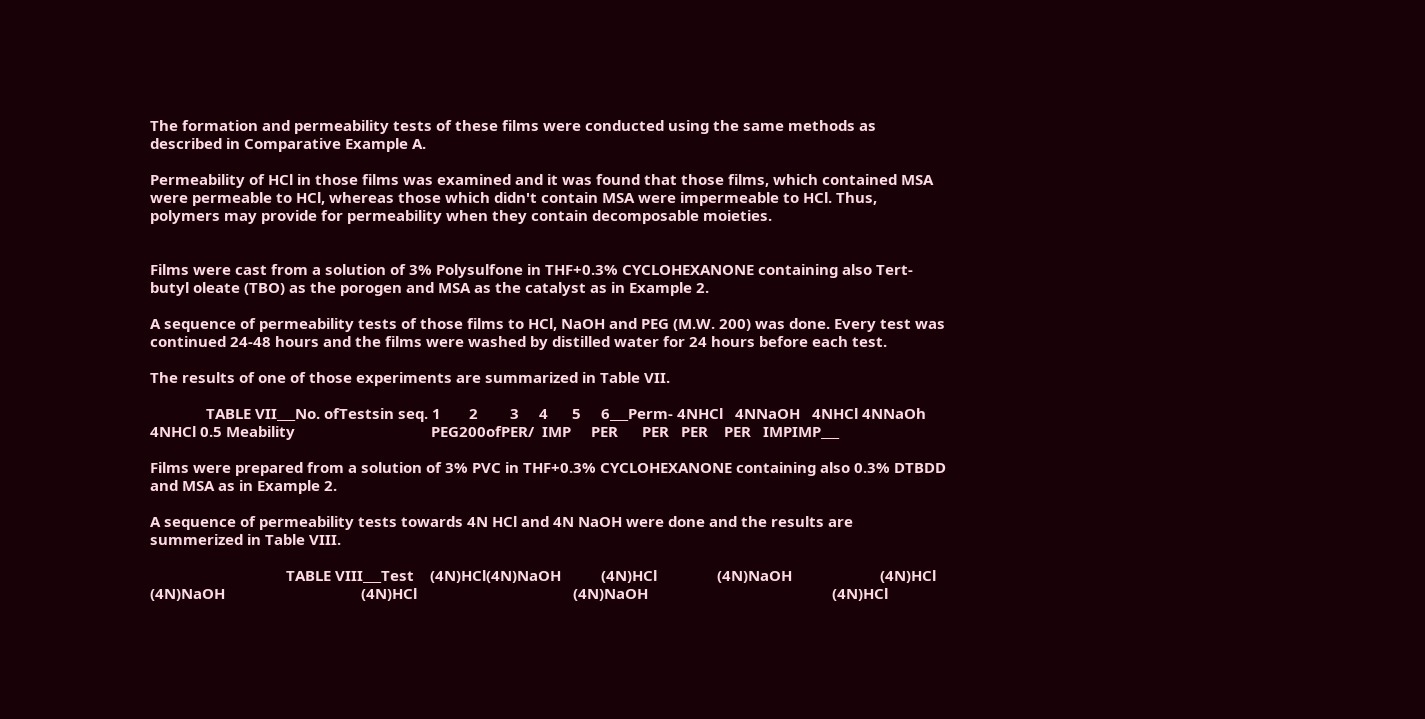The formation and permeability tests of these films were conducted using the same methods as described in Comparative Example A.

Permeability of HCl in those films was examined and it was found that those films, which contained MSA were permeable to HCl, whereas those which didn't contain MSA were impermeable to HCl. Thus, polymers may provide for permeability when they contain decomposable moieties.


Films were cast from a solution of 3% Polysulfone in THF+0.3% CYCLOHEXANONE containing also Tert-butyl oleate (TBO) as the porogen and MSA as the catalyst as in Example 2.

A sequence of permeability tests of those films to HCl, NaOH and PEG (M.W. 200) was done. Every test was continued 24-48 hours and the films were washed by distilled water for 24 hours before each test.

The results of one of those experiments are summarized in Table VII.

              TABLE VII___No. ofTestsin seq. 1       2        3     4      5     6___Perm- 4NHCl   4NNaOH   4NHCl 4NNaOh 4NHCl 0.5 Meability                                  PEG200ofPER/  IMP     PER      PER   PER    PER   IMPIMP___

Films were prepared from a solution of 3% PVC in THF+0.3% CYCLOHEXANONE containing also 0.3% DTBDD and MSA as in Example 2.

A sequence of permeability tests towards 4N HCl and 4N NaOH were done and the results are summerized in Table VIII.

                                  TABLE VIII___Test    (4N)HCl(4N)NaOH          (4N)HCl               (4N)NaOH                      (4N)HCl                           (4N)NaOH                                  (4N)HCl                                       (4N)NaOH                                              (4N)HCl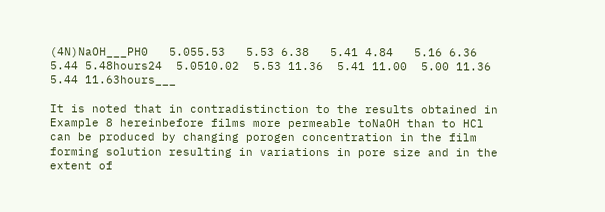(4N)NaOH___PH0   5.055.53   5.53 6.38   5.41 4.84   5.16 6.36   5.44 5.48hours24  5.0510.02  5.53 11.36  5.41 11.00  5.00 11.36  5.44 11.63hours___

It is noted that in contradistinction to the results obtained in Example 8 hereinbefore films more permeable toNaOH than to HCl can be produced by changing porogen concentration in the film forming solution resulting in variations in pore size and in the extent of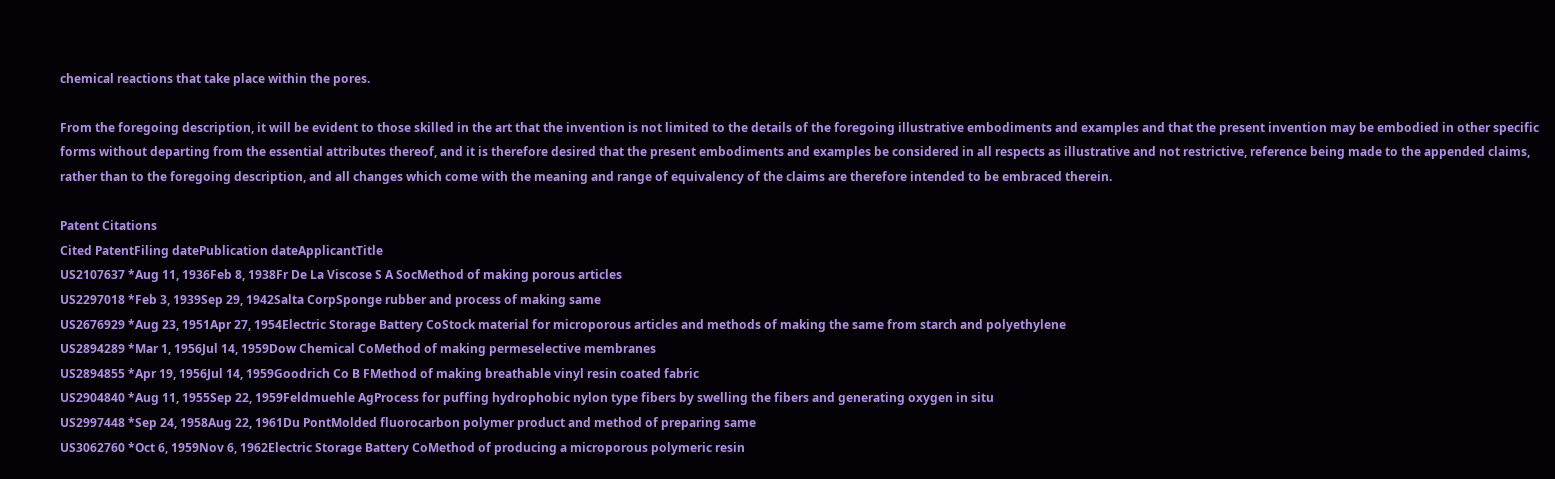chemical reactions that take place within the pores.

From the foregoing description, it will be evident to those skilled in the art that the invention is not limited to the details of the foregoing illustrative embodiments and examples and that the present invention may be embodied in other specific forms without departing from the essential attributes thereof, and it is therefore desired that the present embodiments and examples be considered in all respects as illustrative and not restrictive, reference being made to the appended claims, rather than to the foregoing description, and all changes which come with the meaning and range of equivalency of the claims are therefore intended to be embraced therein.

Patent Citations
Cited PatentFiling datePublication dateApplicantTitle
US2107637 *Aug 11, 1936Feb 8, 1938Fr De La Viscose S A SocMethod of making porous articles
US2297018 *Feb 3, 1939Sep 29, 1942Salta CorpSponge rubber and process of making same
US2676929 *Aug 23, 1951Apr 27, 1954Electric Storage Battery CoStock material for microporous articles and methods of making the same from starch and polyethylene
US2894289 *Mar 1, 1956Jul 14, 1959Dow Chemical CoMethod of making permeselective membranes
US2894855 *Apr 19, 1956Jul 14, 1959Goodrich Co B FMethod of making breathable vinyl resin coated fabric
US2904840 *Aug 11, 1955Sep 22, 1959Feldmuehle AgProcess for puffing hydrophobic nylon type fibers by swelling the fibers and generating oxygen in situ
US2997448 *Sep 24, 1958Aug 22, 1961Du PontMolded fluorocarbon polymer product and method of preparing same
US3062760 *Oct 6, 1959Nov 6, 1962Electric Storage Battery CoMethod of producing a microporous polymeric resin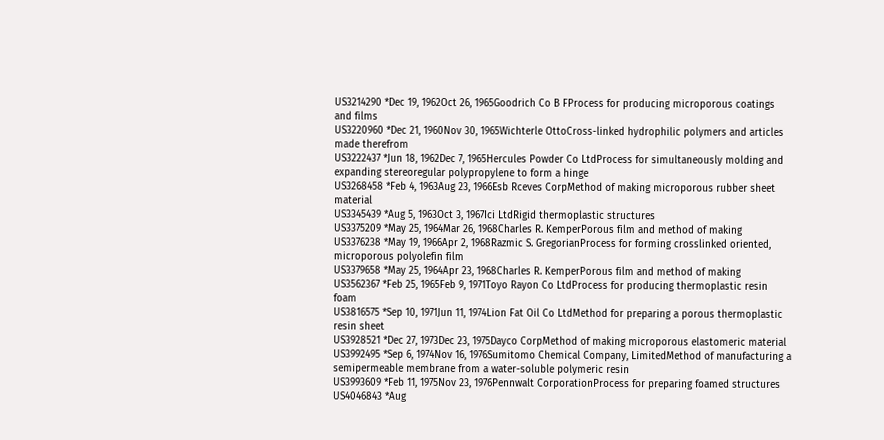US3214290 *Dec 19, 1962Oct 26, 1965Goodrich Co B FProcess for producing microporous coatings and films
US3220960 *Dec 21, 1960Nov 30, 1965Wichterle OttoCross-linked hydrophilic polymers and articles made therefrom
US3222437 *Jun 18, 1962Dec 7, 1965Hercules Powder Co LtdProcess for simultaneously molding and expanding stereoregular polypropylene to form a hinge
US3268458 *Feb 4, 1963Aug 23, 1966Esb Rceves CorpMethod of making microporous rubber sheet material
US3345439 *Aug 5, 1963Oct 3, 1967Ici LtdRigid thermoplastic structures
US3375209 *May 25, 1964Mar 26, 1968Charles R. KemperPorous film and method of making
US3376238 *May 19, 1966Apr 2, 1968Razmic S. GregorianProcess for forming crosslinked oriented, microporous polyolefin film
US3379658 *May 25, 1964Apr 23, 1968Charles R. KemperPorous film and method of making
US3562367 *Feb 25, 1965Feb 9, 1971Toyo Rayon Co LtdProcess for producing thermoplastic resin foam
US3816575 *Sep 10, 1971Jun 11, 1974Lion Fat Oil Co LtdMethod for preparing a porous thermoplastic resin sheet
US3928521 *Dec 27, 1973Dec 23, 1975Dayco CorpMethod of making microporous elastomeric material
US3992495 *Sep 6, 1974Nov 16, 1976Sumitomo Chemical Company, LimitedMethod of manufacturing a semipermeable membrane from a water-soluble polymeric resin
US3993609 *Feb 11, 1975Nov 23, 1976Pennwalt CorporationProcess for preparing foamed structures
US4046843 *Aug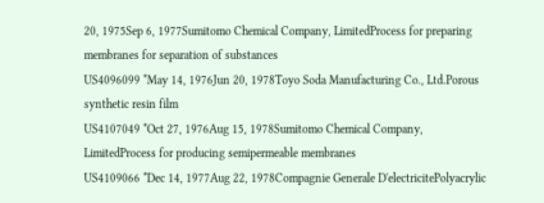20, 1975Sep 6, 1977Sumitomo Chemical Company, LimitedProcess for preparing membranes for separation of substances
US4096099 *May 14, 1976Jun 20, 1978Toyo Soda Manufacturing Co., Ltd.Porous synthetic resin film
US4107049 *Oct 27, 1976Aug 15, 1978Sumitomo Chemical Company, LimitedProcess for producing semipermeable membranes
US4109066 *Dec 14, 1977Aug 22, 1978Compagnie Generale D'electricitePolyacrylic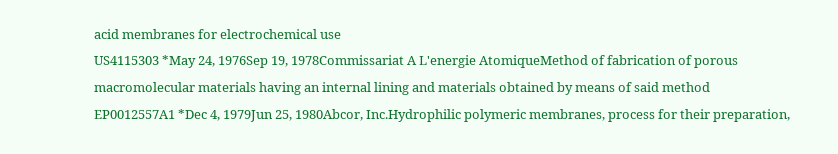acid membranes for electrochemical use
US4115303 *May 24, 1976Sep 19, 1978Commissariat A L'energie AtomiqueMethod of fabrication of porous macromolecular materials having an internal lining and materials obtained by means of said method
EP0012557A1 *Dec 4, 1979Jun 25, 1980Abcor, Inc.Hydrophilic polymeric membranes, process for their preparation,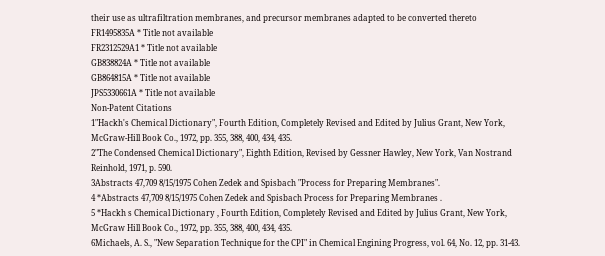their use as ultrafiltration membranes, and precursor membranes adapted to be converted thereto
FR1495835A * Title not available
FR2312529A1 * Title not available
GB838824A * Title not available
GB864815A * Title not available
JPS5330661A * Title not available
Non-Patent Citations
1"Hackh's Chemical Dictionary", Fourth Edition, Completely Revised and Edited by Julius Grant, New York, McGraw-Hill Book Co., 1972, pp. 355, 388, 400, 434, 435.
2"The Condensed Chemical Dictionary", Eighth Edition, Revised by Gessner Hawley, New York, Van Nostrand Reinhold, 1971, p. 590.
3Abstracts 47,709 8/15/1975 Cohen Zedek and Spisbach "Process for Preparing Membranes".
4 *Abstracts 47,709 8/15/1975 Cohen Zedek and Spisbach Process for Preparing Membranes .
5 *Hackh s Chemical Dictionary , Fourth Edition, Completely Revised and Edited by Julius Grant, New York, McGraw Hill Book Co., 1972, pp. 355, 388, 400, 434, 435.
6Michaels, A. S., "New Separation Technique for the CPI" in Chemical Engining Progress, vol. 64, No. 12, pp. 31-43.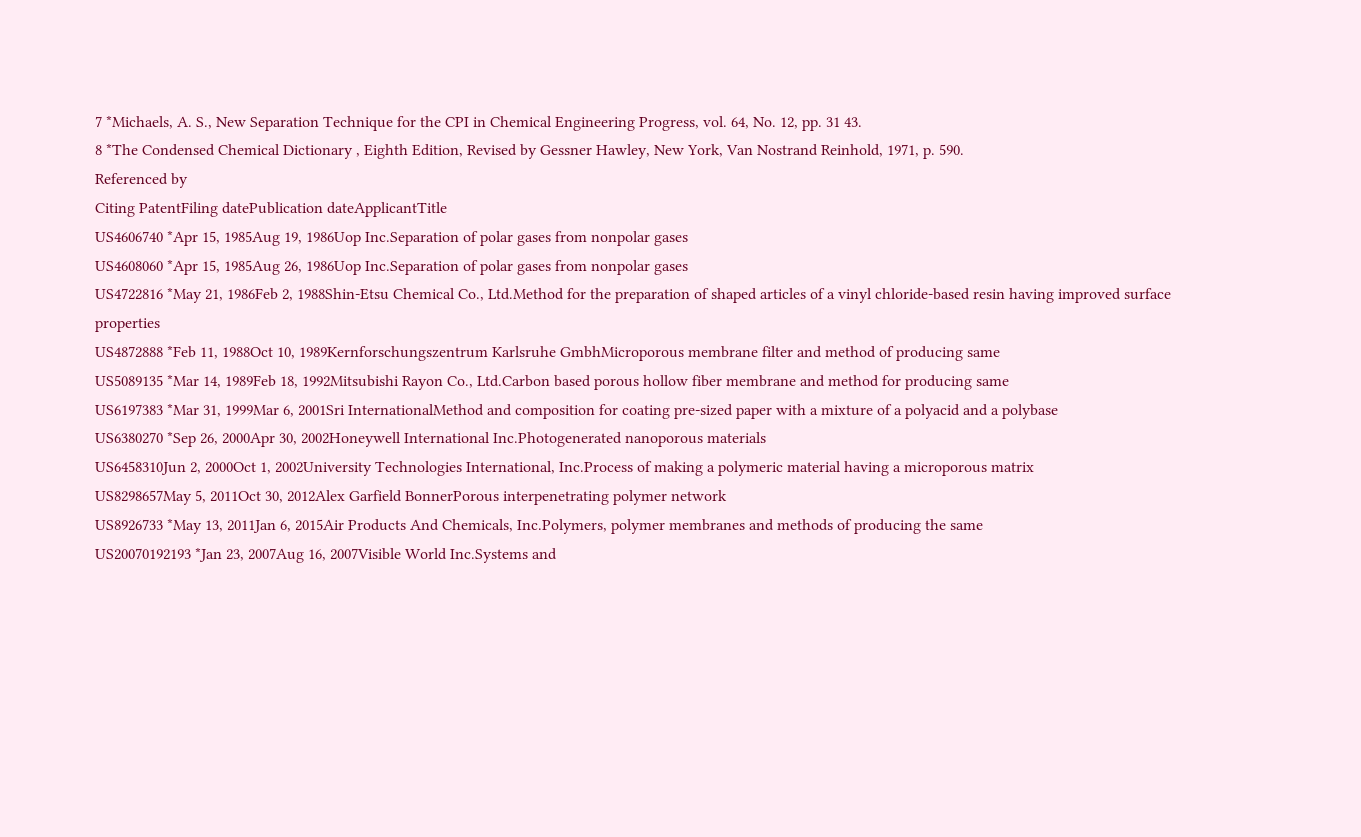7 *Michaels, A. S., New Separation Technique for the CPI in Chemical Engineering Progress, vol. 64, No. 12, pp. 31 43.
8 *The Condensed Chemical Dictionary , Eighth Edition, Revised by Gessner Hawley, New York, Van Nostrand Reinhold, 1971, p. 590.
Referenced by
Citing PatentFiling datePublication dateApplicantTitle
US4606740 *Apr 15, 1985Aug 19, 1986Uop Inc.Separation of polar gases from nonpolar gases
US4608060 *Apr 15, 1985Aug 26, 1986Uop Inc.Separation of polar gases from nonpolar gases
US4722816 *May 21, 1986Feb 2, 1988Shin-Etsu Chemical Co., Ltd.Method for the preparation of shaped articles of a vinyl chloride-based resin having improved surface properties
US4872888 *Feb 11, 1988Oct 10, 1989Kernforschungszentrum Karlsruhe GmbhMicroporous membrane filter and method of producing same
US5089135 *Mar 14, 1989Feb 18, 1992Mitsubishi Rayon Co., Ltd.Carbon based porous hollow fiber membrane and method for producing same
US6197383 *Mar 31, 1999Mar 6, 2001Sri InternationalMethod and composition for coating pre-sized paper with a mixture of a polyacid and a polybase
US6380270 *Sep 26, 2000Apr 30, 2002Honeywell International Inc.Photogenerated nanoporous materials
US6458310Jun 2, 2000Oct 1, 2002University Technologies International, Inc.Process of making a polymeric material having a microporous matrix
US8298657May 5, 2011Oct 30, 2012Alex Garfield BonnerPorous interpenetrating polymer network
US8926733 *May 13, 2011Jan 6, 2015Air Products And Chemicals, Inc.Polymers, polymer membranes and methods of producing the same
US20070192193 *Jan 23, 2007Aug 16, 2007Visible World Inc.Systems and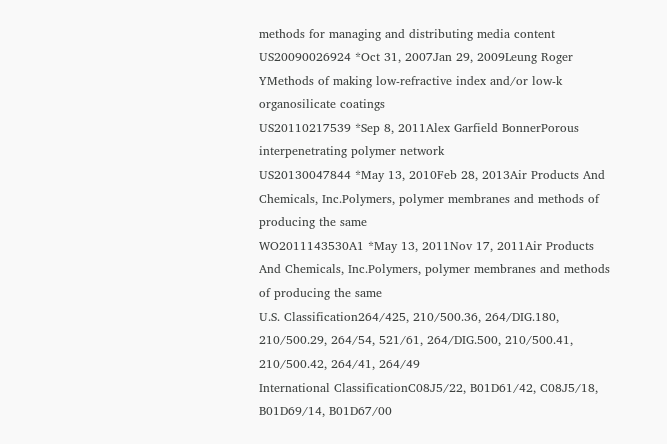methods for managing and distributing media content
US20090026924 *Oct 31, 2007Jan 29, 2009Leung Roger YMethods of making low-refractive index and/or low-k organosilicate coatings
US20110217539 *Sep 8, 2011Alex Garfield BonnerPorous interpenetrating polymer network
US20130047844 *May 13, 2010Feb 28, 2013Air Products And Chemicals, Inc.Polymers, polymer membranes and methods of producing the same
WO2011143530A1 *May 13, 2011Nov 17, 2011Air Products And Chemicals, Inc.Polymers, polymer membranes and methods of producing the same
U.S. Classification264/425, 210/500.36, 264/DIG.180, 210/500.29, 264/54, 521/61, 264/DIG.500, 210/500.41, 210/500.42, 264/41, 264/49
International ClassificationC08J5/22, B01D61/42, C08J5/18, B01D69/14, B01D67/00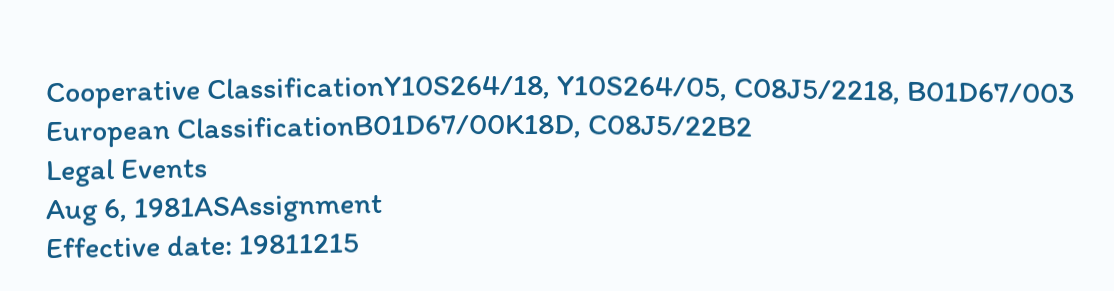Cooperative ClassificationY10S264/18, Y10S264/05, C08J5/2218, B01D67/003
European ClassificationB01D67/00K18D, C08J5/22B2
Legal Events
Aug 6, 1981ASAssignment
Effective date: 19811215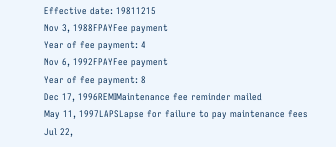Effective date: 19811215
Nov 3, 1988FPAYFee payment
Year of fee payment: 4
Nov 6, 1992FPAYFee payment
Year of fee payment: 8
Dec 17, 1996REMIMaintenance fee reminder mailed
May 11, 1997LAPSLapse for failure to pay maintenance fees
Jul 22,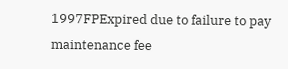1997FPExpired due to failure to pay maintenance fee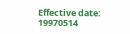Effective date: 19970514